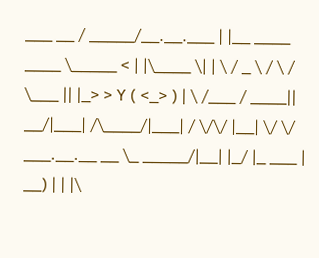___ __ / _____/__.__.___ | |__ ____ ____ \_____ < | |\____ \| | \ / _ \ / \ / \___ || |_> > Y ( <_> ) | \ /___ / ____|| __/|___| /\____/|___| / \/\/ |__| \/ \/ ___.__.__ __ \_ _____/|__| |_/ |_ ___ | __) | | |\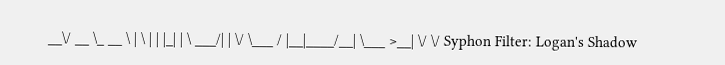__\/ __ \_ __ \ | \ | | |_| | \ ___/| | \/ \___ / |__|____/__| \___ >__| \/ \/ Syphon Filter: Logan's Shadow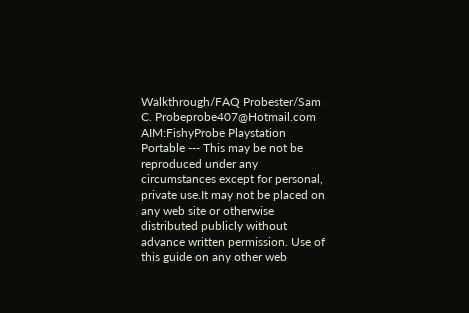Walkthrough/FAQ Probester/Sam C. Probeprobe407@Hotmail.com AIM:FishyProbe Playstation Portable --- This may be not be reproduced under any circumstances except for personal, private use.It may not be placed on any web site or otherwise distributed publicly without advance written permission. Use of this guide on any other web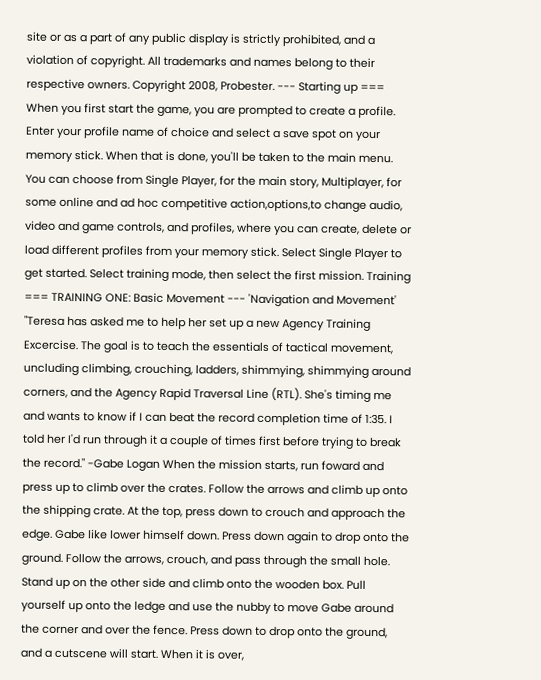site or as a part of any public display is strictly prohibited, and a violation of copyright. All trademarks and names belong to their respective owners. Copyright 2008, Probester. --- Starting up === When you first start the game, you are prompted to create a profile. Enter your profile name of choice and select a save spot on your memory stick. When that is done, you'll be taken to the main menu. You can choose from Single Player, for the main story, Multiplayer, for some online and ad hoc competitive action,options,to change audio, video and game controls, and profiles, where you can create, delete or load different profiles from your memory stick. Select Single Player to get started. Select training mode, then select the first mission. Training === TRAINING ONE: Basic Movement --- 'Navigation and Movement' "Teresa has asked me to help her set up a new Agency Training Excercise. The goal is to teach the essentials of tactical movement, uncluding climbing, crouching, ladders, shimmying, shimmying around corners, and the Agency Rapid Traversal Line (RTL). She's timing me and wants to know if I can beat the record completion time of 1:35. I told her I'd run through it a couple of times first before trying to break the record." -Gabe Logan When the mission starts, run foward and press up to climb over the crates. Follow the arrows and climb up onto the shipping crate. At the top, press down to crouch and approach the edge. Gabe like lower himself down. Press down again to drop onto the ground. Follow the arrows, crouch, and pass through the small hole. Stand up on the other side and climb onto the wooden box. Pull yourself up onto the ledge and use the nubby to move Gabe around the corner and over the fence. Press down to drop onto the ground, and a cutscene will start. When it is over,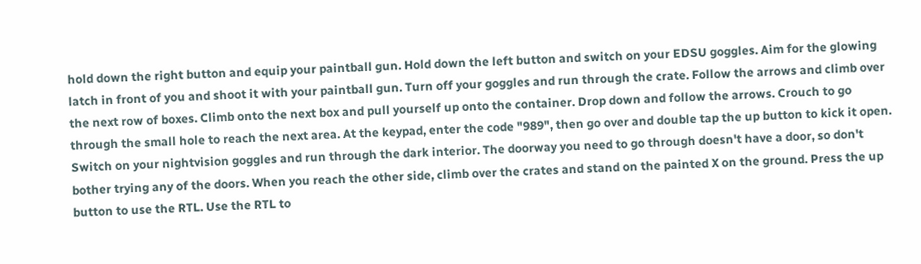hold down the right button and equip your paintball gun. Hold down the left button and switch on your EDSU goggles. Aim for the glowing latch in front of you and shoot it with your paintball gun. Turn off your goggles and run through the crate. Follow the arrows and climb over the next row of boxes. Climb onto the next box and pull yourself up onto the container. Drop down and follow the arrows. Crouch to go through the small hole to reach the next area. At the keypad, enter the code "989", then go over and double tap the up button to kick it open. Switch on your nightvision goggles and run through the dark interior. The doorway you need to go through doesn't have a door, so don't bother trying any of the doors. When you reach the other side, climb over the crates and stand on the painted X on the ground. Press the up button to use the RTL. Use the RTL to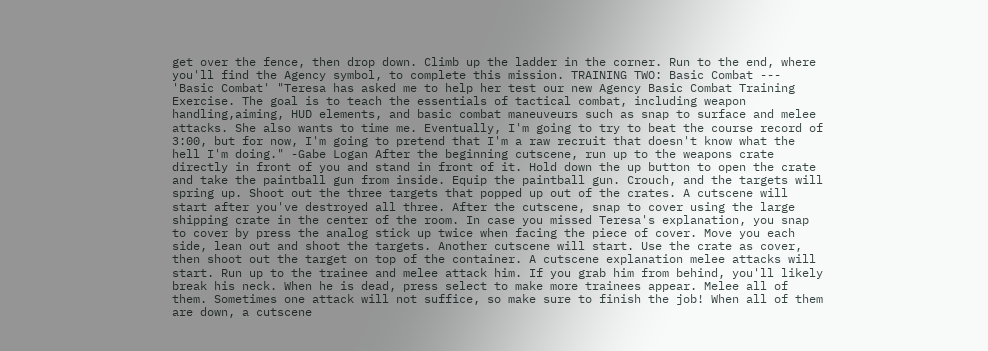get over the fence, then drop down. Climb up the ladder in the corner. Run to the end, where you'll find the Agency symbol, to complete this mission. TRAINING TWO: Basic Combat --- 'Basic Combat' "Teresa has asked me to help her test our new Agency Basic Combat Training Exercise. The goal is to teach the essentials of tactical combat, including weapon handling,aiming, HUD elements, and basic combat maneuveurs such as snap to surface and melee attacks. She also wants to time me. Eventually, I'm going to try to beat the course record of 3:00, but for now, I'm going to pretend that I'm a raw recruit that doesn't know what the hell I'm doing." -Gabe Logan After the beginning cutscene, run up to the weapons crate directly in front of you and stand in front of it. Hold down the up button to open the crate and take the paintball gun from inside. Equip the paintball gun. Crouch, and the targets will spring up. Shoot out the three targets that popped up out of the crates. A cutscene will start after you've destroyed all three. After the cutscene, snap to cover using the large shipping crate in the center of the room. In case you missed Teresa's explanation, you snap to cover by press the analog stick up twice when facing the piece of cover. Move you each side, lean out and shoot the targets. Another cutscene will start. Use the crate as cover, then shoot out the target on top of the container. A cutscene explanation melee attacks will start. Run up to the trainee and melee attack him. If you grab him from behind, you'll likely break his neck. When he is dead, press select to make more trainees appear. Melee all of them. Sometimes one attack will not suffice, so make sure to finish the job! When all of them are down, a cutscene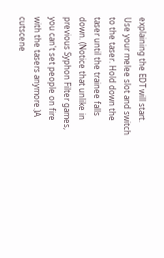explaining the EDT will start. Use your melee slot and switch to the taser. Hold down the taser until the trainee falls down. (Notice that unlike in previous Syphon Filter games, you can't set people on fire with the tasers anymore.)A cutscene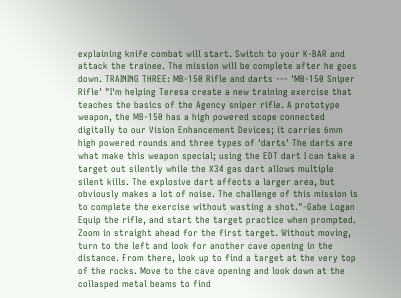explaining knife combat will start. Switch to your K-BAR and attack the trainee. The mission will be complete after he goes down. TRAINING THREE: MB-150 Rifle and darts --- 'MB-150 Sniper Rifle' "I'm helping Teresa create a new training exercise that teaches the basics of the Agency sniper rifle. A prototype weapon, the MB-150 has a high powered scope connected digitally to our Vision Enhancement Devices; it carries 6mm high powered rounds and three types of 'darts' The darts are what make this weapon special; using the EDT dart I can take a target out silently while the X34 gas dart allows multiple silent kills. The explosive dart affects a larger area, but obviously makes a lot of noise. The challenge of this mission is to complete the exercise without wasting a shot."-Gabe Logan Equip the rifle, and start the target practice when prompted. Zoom in straight ahead for the first target. Without moving, turn to the left and look for another cave opening in the distance. From there, look up to find a target at the very top of the rocks. Move to the cave opening and look down at the collasped metal beams to find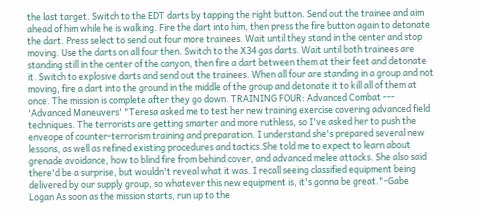the last target. Switch to the EDT darts by tapping the right button. Send out the trainee and aim ahead of him while he is walking. Fire the dart into him, then press the fire button again to detonate the dart. Press select to send out four more trainees. Wait until they stand in the center and stop moving. Use the darts on all four then. Switch to the X34 gas darts. Wait until both trainees are standing still in the center of the canyon, then fire a dart between them at their feet and detonate it. Switch to explosive darts and send out the trainees. When all four are standing in a group and not moving, fire a dart into the ground in the middle of the group and detonate it to kill all of them at once. The mission is complete after they go down. TRAINING FOUR: Advanced Combat --- 'Advanced Maneuvers' "Teresa asked me to test her new training exercise covering advanced field techniques. The terrorists are getting smarter and more ruthless, so I've asked her to push the enveope of counter-terrorism training and preparation. I understand she's prepared several new lessons, as well as refined existing procedures and tactics.She told me to expect to learn about grenade avoidance, how to blind fire from behind cover, and advanced melee attacks. She also said there'd be a surprise, but wouldn't reveal what it was. I recall seeing classified equipment being delivered by our supply group, so whatever this new equipment is, it's gonna be great."-Gabe Logan As soon as the mission starts, run up to the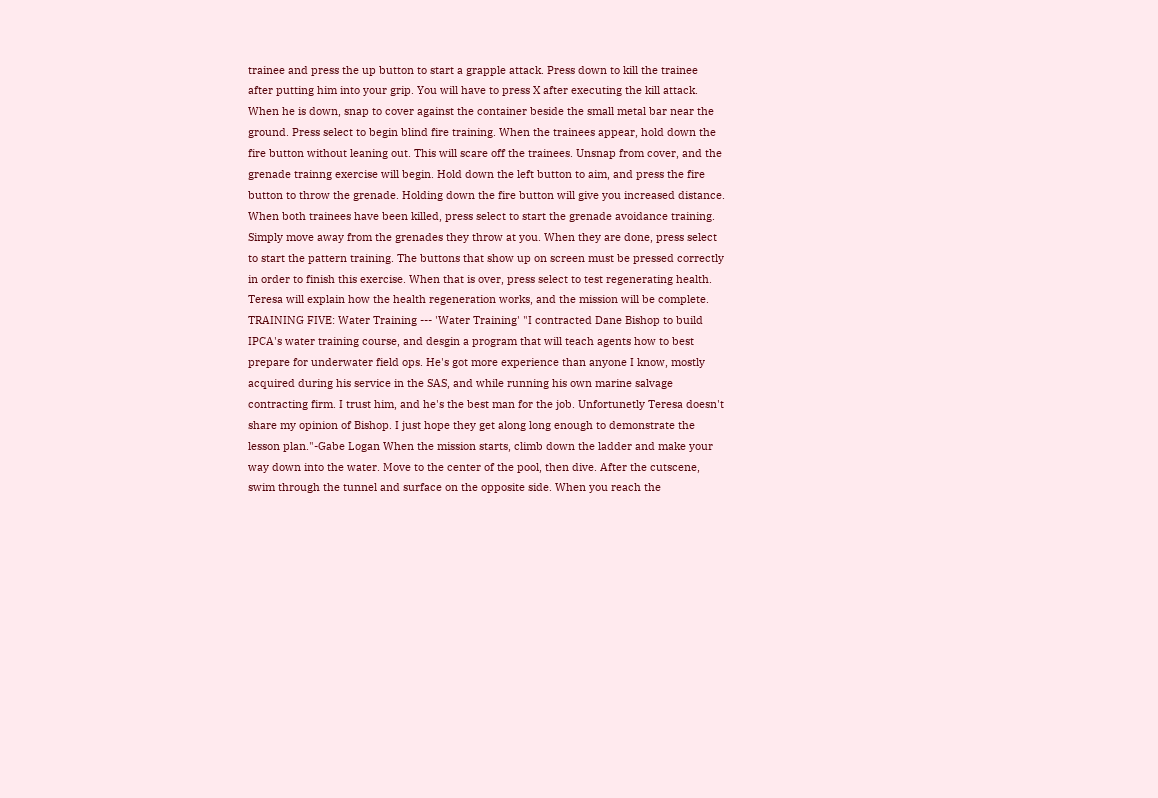trainee and press the up button to start a grapple attack. Press down to kill the trainee after putting him into your grip. You will have to press X after executing the kill attack. When he is down, snap to cover against the container beside the small metal bar near the ground. Press select to begin blind fire training. When the trainees appear, hold down the fire button without leaning out. This will scare off the trainees. Unsnap from cover, and the grenade trainng exercise will begin. Hold down the left button to aim, and press the fire button to throw the grenade. Holding down the fire button will give you increased distance. When both trainees have been killed, press select to start the grenade avoidance training. Simply move away from the grenades they throw at you. When they are done, press select to start the pattern training. The buttons that show up on screen must be pressed correctly in order to finish this exercise. When that is over, press select to test regenerating health. Teresa will explain how the health regeneration works, and the mission will be complete. TRAINING FIVE: Water Training --- 'Water Training' "I contracted Dane Bishop to build IPCA's water training course, and desgin a program that will teach agents how to best prepare for underwater field ops. He's got more experience than anyone I know, mostly acquired during his service in the SAS, and while running his own marine salvage contracting firm. I trust him, and he's the best man for the job. Unfortunetly Teresa doesn't share my opinion of Bishop. I just hope they get along long enough to demonstrate the lesson plan."-Gabe Logan When the mission starts, climb down the ladder and make your way down into the water. Move to the center of the pool, then dive. After the cutscene, swim through the tunnel and surface on the opposite side. When you reach the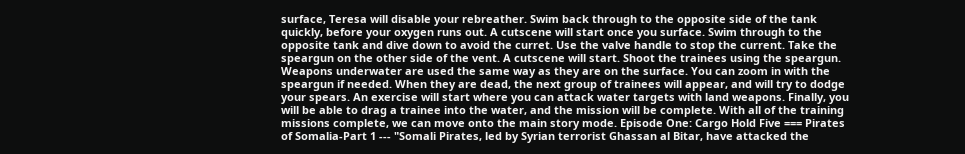surface, Teresa will disable your rebreather. Swim back through to the opposite side of the tank quickly, before your oxygen runs out. A cutscene will start once you surface. Swim through to the opposite tank and dive down to avoid the curret. Use the valve handle to stop the current. Take the speargun on the other side of the vent. A cutscene will start. Shoot the trainees using the speargun. Weapons underwater are used the same way as they are on the surface. You can zoom in with the speargun if needed. When they are dead, the next group of trainees will appear, and will try to dodge your spears. An exercise will start where you can attack water targets with land weapons. Finally, you will be able to drag a trainee into the water, and the mission will be complete. With all of the training missions complete, we can move onto the main story mode. Episode One: Cargo Hold Five === Pirates of Somalia-Part 1 --- "Somali Pirates, led by Syrian terrorist Ghassan al Bitar, have attacked the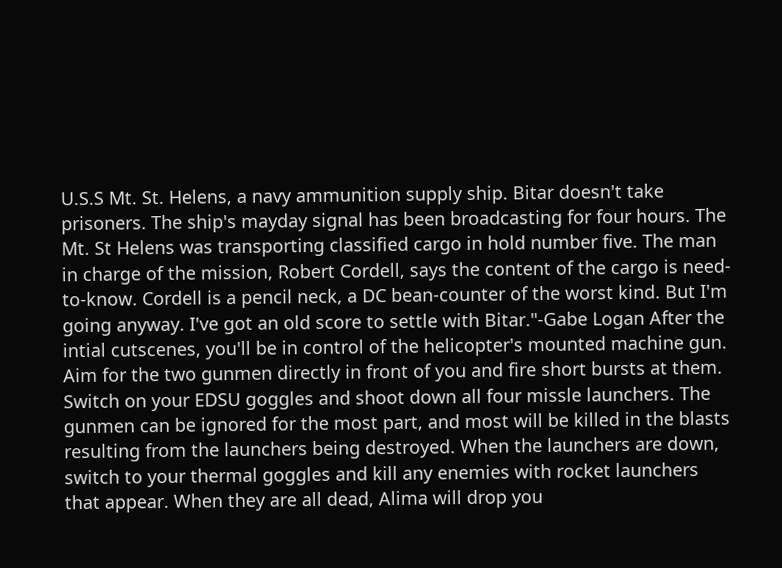U.S.S Mt. St. Helens, a navy ammunition supply ship. Bitar doesn't take prisoners. The ship's mayday signal has been broadcasting for four hours. The Mt. St Helens was transporting classified cargo in hold number five. The man in charge of the mission, Robert Cordell, says the content of the cargo is need-to-know. Cordell is a pencil neck, a DC bean-counter of the worst kind. But I'm going anyway. I've got an old score to settle with Bitar."-Gabe Logan After the intial cutscenes, you'll be in control of the helicopter's mounted machine gun. Aim for the two gunmen directly in front of you and fire short bursts at them. Switch on your EDSU goggles and shoot down all four missle launchers. The gunmen can be ignored for the most part, and most will be killed in the blasts resulting from the launchers being destroyed. When the launchers are down, switch to your thermal goggles and kill any enemies with rocket launchers that appear. When they are all dead, Alima will drop you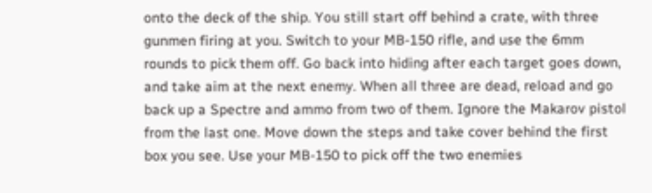onto the deck of the ship. You still start off behind a crate, with three gunmen firing at you. Switch to your MB-150 rifle, and use the 6mm rounds to pick them off. Go back into hiding after each target goes down, and take aim at the next enemy. When all three are dead, reload and go back up a Spectre and ammo from two of them. Ignore the Makarov pistol from the last one. Move down the steps and take cover behind the first box you see. Use your MB-150 to pick off the two enemies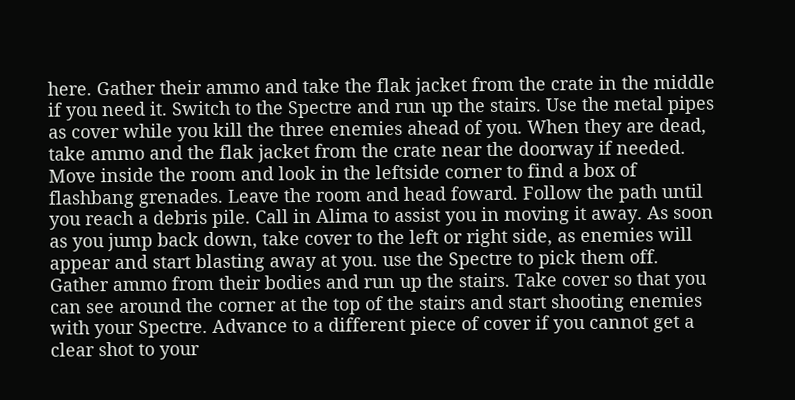here. Gather their ammo and take the flak jacket from the crate in the middle if you need it. Switch to the Spectre and run up the stairs. Use the metal pipes as cover while you kill the three enemies ahead of you. When they are dead, take ammo and the flak jacket from the crate near the doorway if needed. Move inside the room and look in the leftside corner to find a box of flashbang grenades. Leave the room and head foward. Follow the path until you reach a debris pile. Call in Alima to assist you in moving it away. As soon as you jump back down, take cover to the left or right side, as enemies will appear and start blasting away at you. use the Spectre to pick them off. Gather ammo from their bodies and run up the stairs. Take cover so that you can see around the corner at the top of the stairs and start shooting enemies with your Spectre. Advance to a different piece of cover if you cannot get a clear shot to your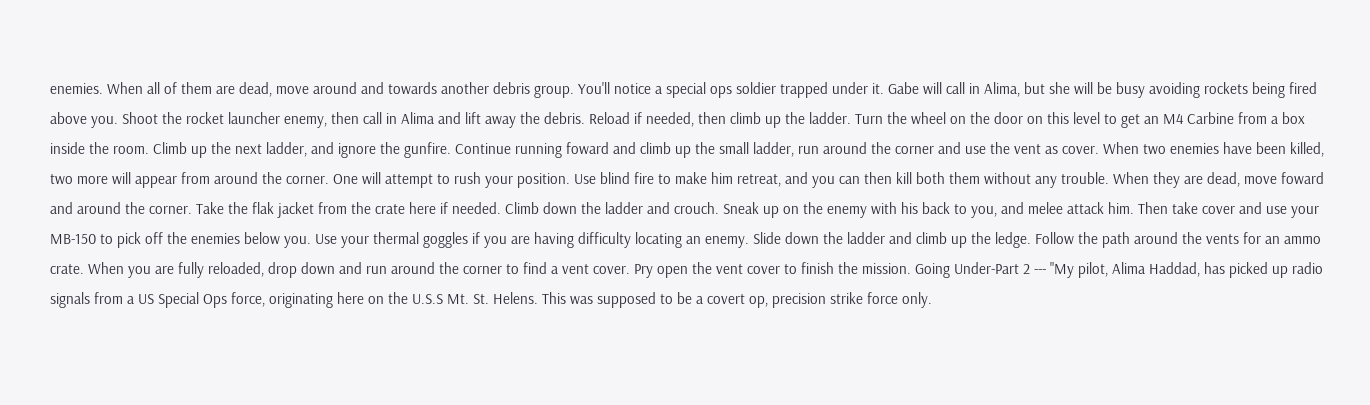enemies. When all of them are dead, move around and towards another debris group. You'll notice a special ops soldier trapped under it. Gabe will call in Alima, but she will be busy avoiding rockets being fired above you. Shoot the rocket launcher enemy, then call in Alima and lift away the debris. Reload if needed, then climb up the ladder. Turn the wheel on the door on this level to get an M4 Carbine from a box inside the room. Climb up the next ladder, and ignore the gunfire. Continue running foward and climb up the small ladder, run around the corner and use the vent as cover. When two enemies have been killed, two more will appear from around the corner. One will attempt to rush your position. Use blind fire to make him retreat, and you can then kill both them without any trouble. When they are dead, move foward and around the corner. Take the flak jacket from the crate here if needed. Climb down the ladder and crouch. Sneak up on the enemy with his back to you, and melee attack him. Then take cover and use your MB-150 to pick off the enemies below you. Use your thermal goggles if you are having difficulty locating an enemy. Slide down the ladder and climb up the ledge. Follow the path around the vents for an ammo crate. When you are fully reloaded, drop down and run around the corner to find a vent cover. Pry open the vent cover to finish the mission. Going Under-Part 2 --- "My pilot, Alima Haddad, has picked up radio signals from a US Special Ops force, originating here on the U.S.S Mt. St. Helens. This was supposed to be a covert op, precision strike force only.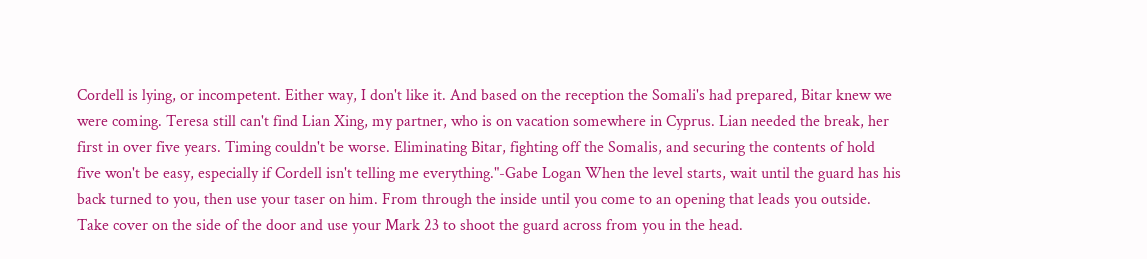Cordell is lying, or incompetent. Either way, I don't like it. And based on the reception the Somali's had prepared, Bitar knew we were coming. Teresa still can't find Lian Xing, my partner, who is on vacation somewhere in Cyprus. Lian needed the break, her first in over five years. Timing couldn't be worse. Eliminating Bitar, fighting off the Somalis, and securing the contents of hold five won't be easy, especially if Cordell isn't telling me everything."-Gabe Logan When the level starts, wait until the guard has his back turned to you, then use your taser on him. From through the inside until you come to an opening that leads you outside. Take cover on the side of the door and use your Mark 23 to shoot the guard across from you in the head.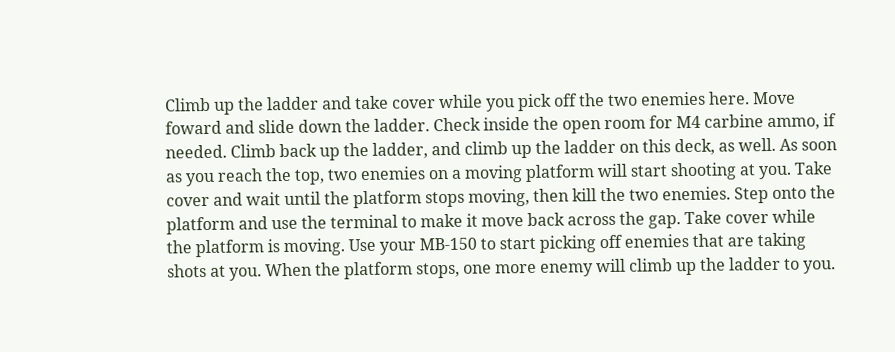Climb up the ladder and take cover while you pick off the two enemies here. Move foward and slide down the ladder. Check inside the open room for M4 carbine ammo, if needed. Climb back up the ladder, and climb up the ladder on this deck, as well. As soon as you reach the top, two enemies on a moving platform will start shooting at you. Take cover and wait until the platform stops moving, then kill the two enemies. Step onto the platform and use the terminal to make it move back across the gap. Take cover while the platform is moving. Use your MB-150 to start picking off enemies that are taking shots at you. When the platform stops, one more enemy will climb up the ladder to you.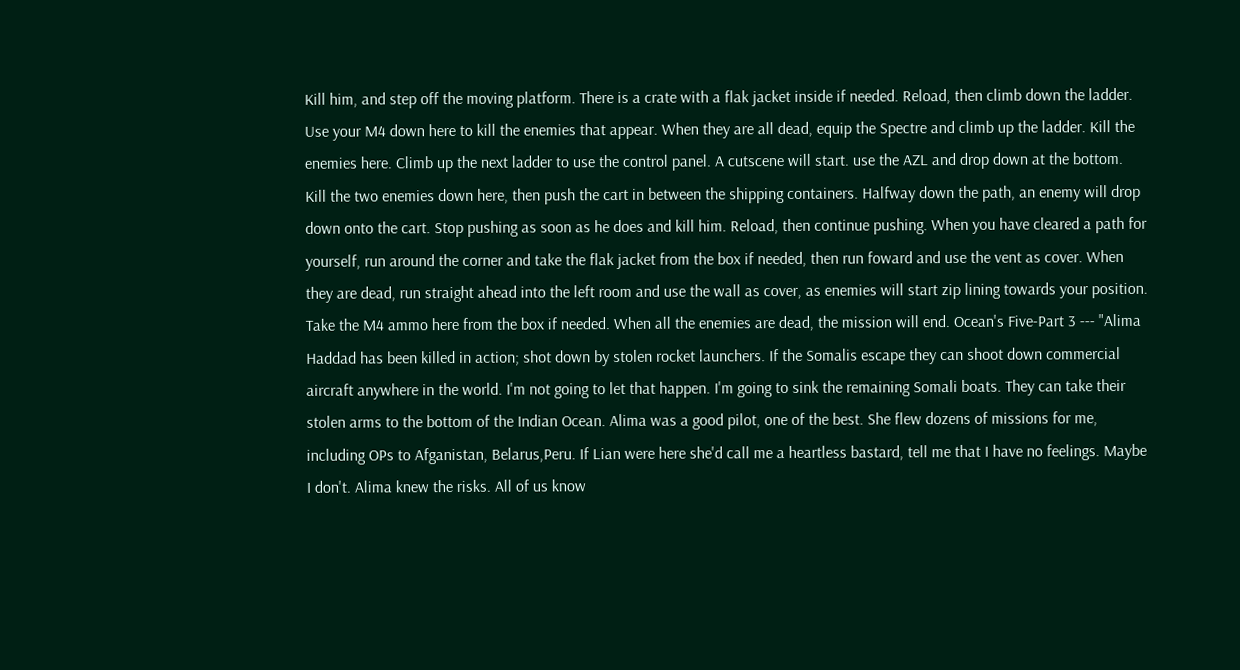Kill him, and step off the moving platform. There is a crate with a flak jacket inside if needed. Reload, then climb down the ladder. Use your M4 down here to kill the enemies that appear. When they are all dead, equip the Spectre and climb up the ladder. Kill the enemies here. Climb up the next ladder to use the control panel. A cutscene will start. use the AZL and drop down at the bottom. Kill the two enemies down here, then push the cart in between the shipping containers. Halfway down the path, an enemy will drop down onto the cart. Stop pushing as soon as he does and kill him. Reload, then continue pushing. When you have cleared a path for yourself, run around the corner and take the flak jacket from the box if needed, then run foward and use the vent as cover. When they are dead, run straight ahead into the left room and use the wall as cover, as enemies will start zip lining towards your position. Take the M4 ammo here from the box if needed. When all the enemies are dead, the mission will end. Ocean's Five-Part 3 --- "Alima Haddad has been killed in action; shot down by stolen rocket launchers. If the Somalis escape they can shoot down commercial aircraft anywhere in the world. I'm not going to let that happen. I'm going to sink the remaining Somali boats. They can take their stolen arms to the bottom of the Indian Ocean. Alima was a good pilot, one of the best. She flew dozens of missions for me, including OPs to Afganistan, Belarus,Peru. If Lian were here she'd call me a heartless bastard, tell me that I have no feelings. Maybe I don't. Alima knew the risks. All of us know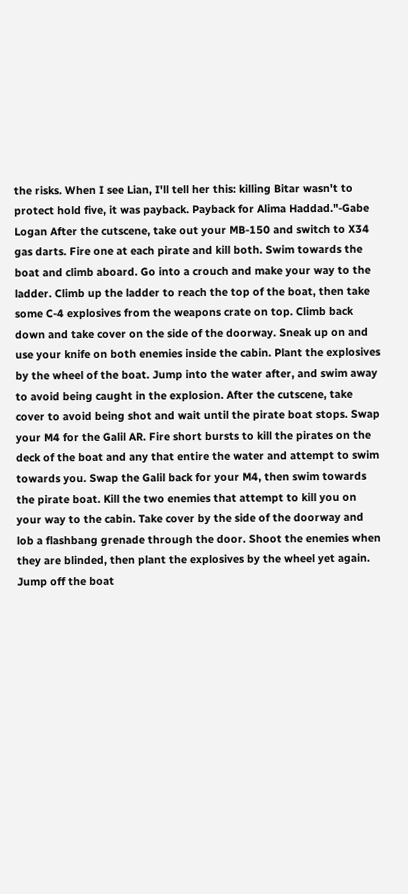the risks. When I see Lian, I'll tell her this: killing Bitar wasn't to protect hold five, it was payback. Payback for Alima Haddad."-Gabe Logan After the cutscene, take out your MB-150 and switch to X34 gas darts. Fire one at each pirate and kill both. Swim towards the boat and climb aboard. Go into a crouch and make your way to the ladder. Climb up the ladder to reach the top of the boat, then take some C-4 explosives from the weapons crate on top. Climb back down and take cover on the side of the doorway. Sneak up on and use your knife on both enemies inside the cabin. Plant the explosives by the wheel of the boat. Jump into the water after, and swim away to avoid being caught in the explosion. After the cutscene, take cover to avoid being shot and wait until the pirate boat stops. Swap your M4 for the Galil AR. Fire short bursts to kill the pirates on the deck of the boat and any that entire the water and attempt to swim towards you. Swap the Galil back for your M4, then swim towards the pirate boat. Kill the two enemies that attempt to kill you on your way to the cabin. Take cover by the side of the doorway and lob a flashbang grenade through the door. Shoot the enemies when they are blinded, then plant the explosives by the wheel yet again. Jump off the boat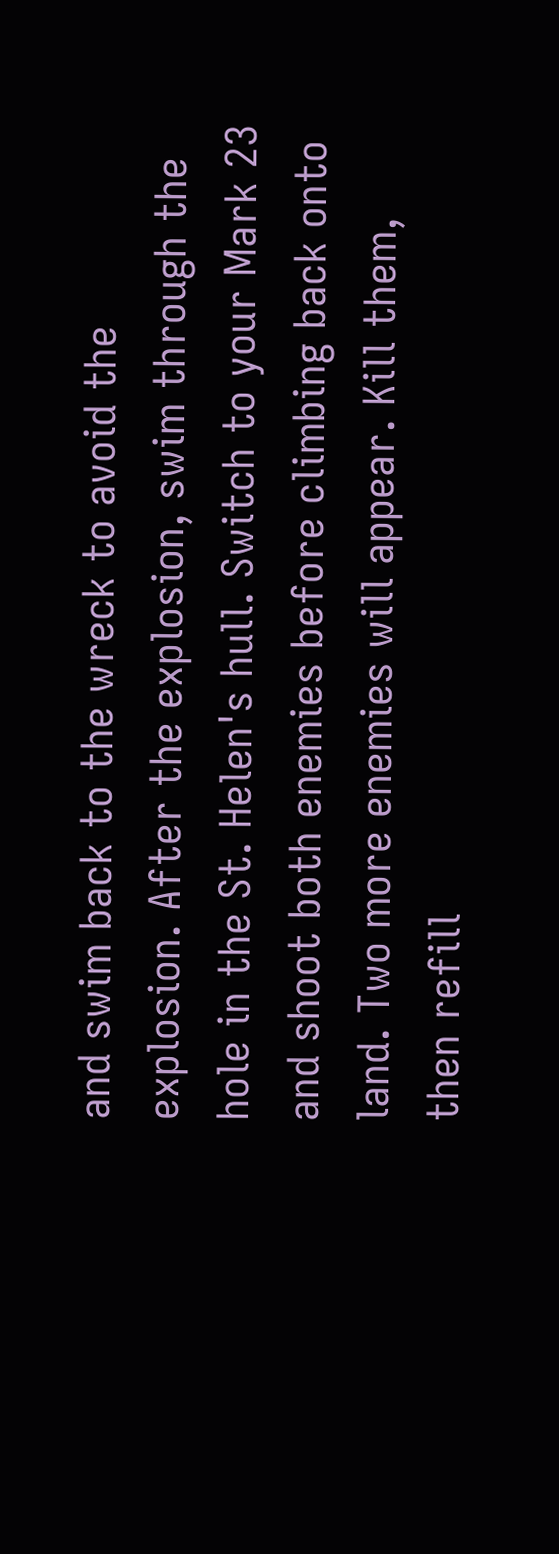and swim back to the wreck to avoid the explosion. After the explosion, swim through the hole in the St. Helen's hull. Switch to your Mark 23 and shoot both enemies before climbing back onto land. Two more enemies will appear. Kill them, then refill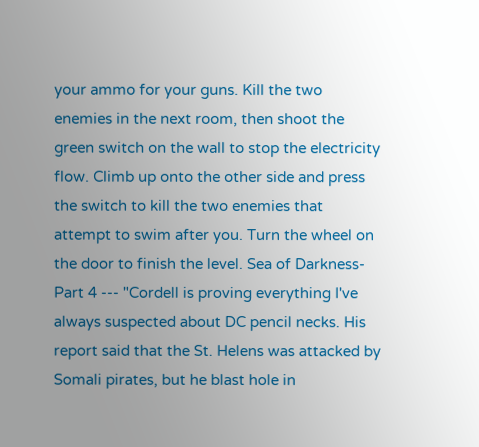your ammo for your guns. Kill the two enemies in the next room, then shoot the green switch on the wall to stop the electricity flow. Climb up onto the other side and press the switch to kill the two enemies that attempt to swim after you. Turn the wheel on the door to finish the level. Sea of Darkness-Part 4 --- "Cordell is proving everything I've always suspected about DC pencil necks. His report said that the St. Helens was attacked by Somali pirates, but he blast hole in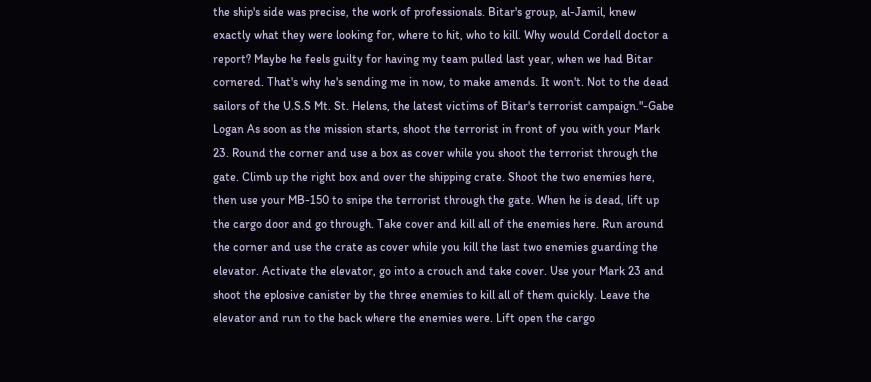the ship's side was precise, the work of professionals. Bitar's group, al-Jamil, knew exactly what they were looking for, where to hit, who to kill. Why would Cordell doctor a report? Maybe he feels guilty for having my team pulled last year, when we had Bitar cornered. That's why he's sending me in now, to make amends. It won't. Not to the dead sailors of the U.S.S Mt. St. Helens, the latest victims of Bitar's terrorist campaign."-Gabe Logan As soon as the mission starts, shoot the terrorist in front of you with your Mark 23. Round the corner and use a box as cover while you shoot the terrorist through the gate. Climb up the right box and over the shipping crate. Shoot the two enemies here, then use your MB-150 to snipe the terrorist through the gate. When he is dead, lift up the cargo door and go through. Take cover and kill all of the enemies here. Run around the corner and use the crate as cover while you kill the last two enemies guarding the elevator. Activate the elevator, go into a crouch and take cover. Use your Mark 23 and shoot the eplosive canister by the three enemies to kill all of them quickly. Leave the elevator and run to the back where the enemies were. Lift open the cargo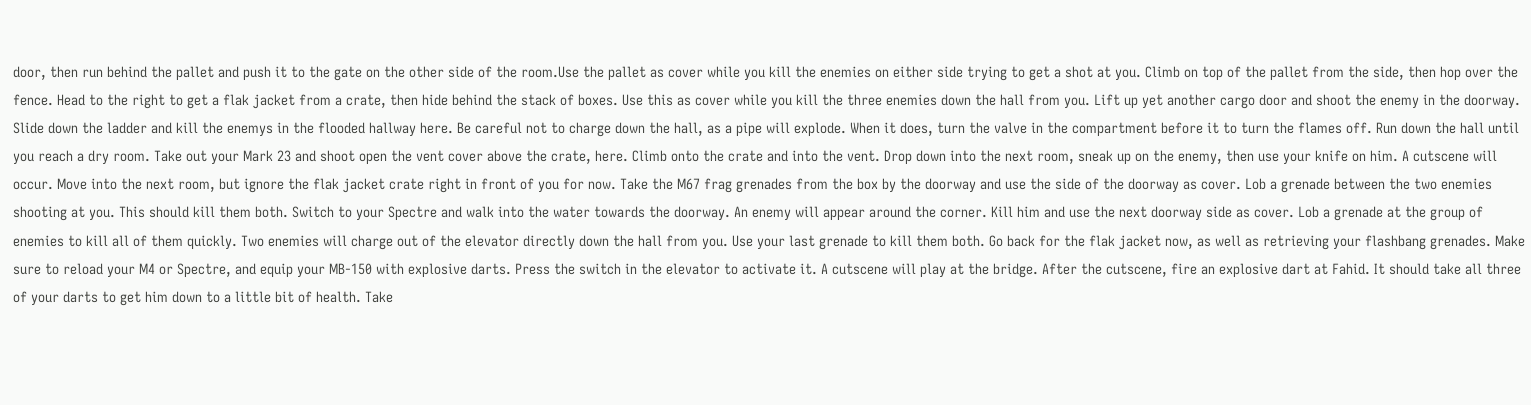door, then run behind the pallet and push it to the gate on the other side of the room.Use the pallet as cover while you kill the enemies on either side trying to get a shot at you. Climb on top of the pallet from the side, then hop over the fence. Head to the right to get a flak jacket from a crate, then hide behind the stack of boxes. Use this as cover while you kill the three enemies down the hall from you. Lift up yet another cargo door and shoot the enemy in the doorway. Slide down the ladder and kill the enemys in the flooded hallway here. Be careful not to charge down the hall, as a pipe will explode. When it does, turn the valve in the compartment before it to turn the flames off. Run down the hall until you reach a dry room. Take out your Mark 23 and shoot open the vent cover above the crate, here. Climb onto the crate and into the vent. Drop down into the next room, sneak up on the enemy, then use your knife on him. A cutscene will occur. Move into the next room, but ignore the flak jacket crate right in front of you for now. Take the M67 frag grenades from the box by the doorway and use the side of the doorway as cover. Lob a grenade between the two enemies shooting at you. This should kill them both. Switch to your Spectre and walk into the water towards the doorway. An enemy will appear around the corner. Kill him and use the next doorway side as cover. Lob a grenade at the group of enemies to kill all of them quickly. Two enemies will charge out of the elevator directly down the hall from you. Use your last grenade to kill them both. Go back for the flak jacket now, as well as retrieving your flashbang grenades. Make sure to reload your M4 or Spectre, and equip your MB-150 with explosive darts. Press the switch in the elevator to activate it. A cutscene will play at the bridge. After the cutscene, fire an explosive dart at Fahid. It should take all three of your darts to get him down to a little bit of health. Take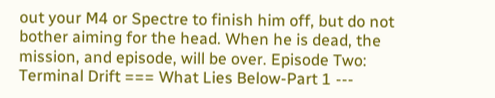out your M4 or Spectre to finish him off, but do not bother aiming for the head. When he is dead, the mission, and episode, will be over. Episode Two: Terminal Drift === What Lies Below-Part 1 ---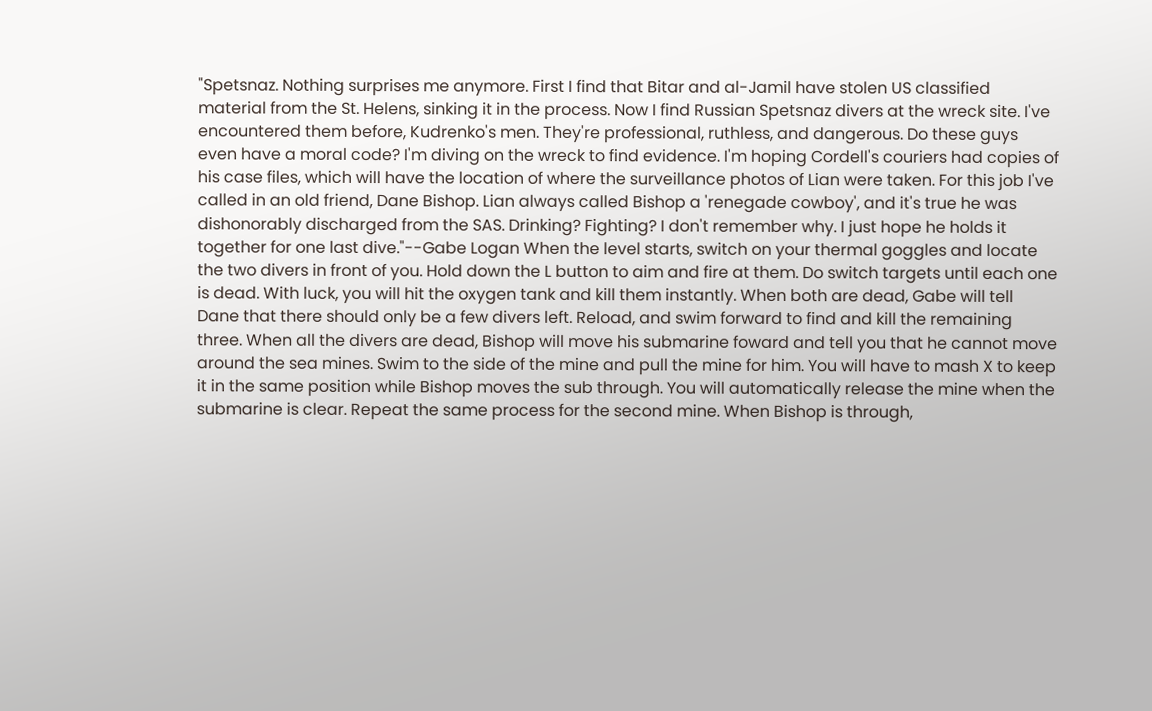"Spetsnaz. Nothing surprises me anymore. First I find that Bitar and al-Jamil have stolen US classified material from the St. Helens, sinking it in the process. Now I find Russian Spetsnaz divers at the wreck site. I've encountered them before, Kudrenko's men. They're professional, ruthless, and dangerous. Do these guys even have a moral code? I'm diving on the wreck to find evidence. I'm hoping Cordell's couriers had copies of his case files, which will have the location of where the surveillance photos of Lian were taken. For this job I've called in an old friend, Dane Bishop. Lian always called Bishop a 'renegade cowboy', and it's true he was dishonorably discharged from the SAS. Drinking? Fighting? I don't remember why. I just hope he holds it together for one last dive."--Gabe Logan When the level starts, switch on your thermal goggles and locate the two divers in front of you. Hold down the L button to aim and fire at them. Do switch targets until each one is dead. With luck, you will hit the oxygen tank and kill them instantly. When both are dead, Gabe will tell Dane that there should only be a few divers left. Reload, and swim forward to find and kill the remaining three. When all the divers are dead, Bishop will move his submarine foward and tell you that he cannot move around the sea mines. Swim to the side of the mine and pull the mine for him. You will have to mash X to keep it in the same position while Bishop moves the sub through. You will automatically release the mine when the submarine is clear. Repeat the same process for the second mine. When Bishop is through,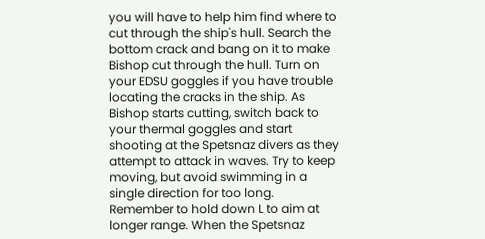you will have to help him find where to cut through the ship's hull. Search the bottom crack and bang on it to make Bishop cut through the hull. Turn on your EDSU goggles if you have trouble locating the cracks in the ship. As Bishop starts cutting, switch back to your thermal goggles and start shooting at the Spetsnaz divers as they attempt to attack in waves. Try to keep moving, but avoid swimming in a single direction for too long. Remember to hold down L to aim at longer range. When the Spetsnaz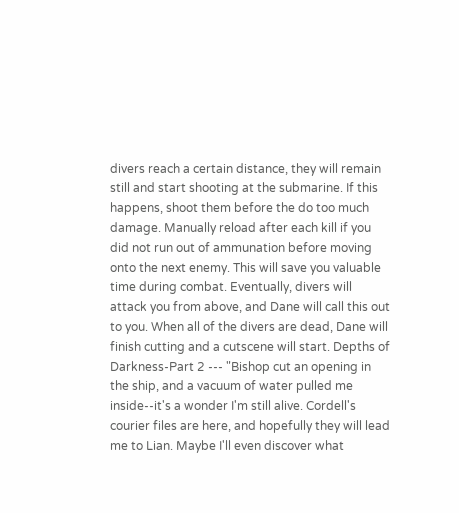divers reach a certain distance, they will remain still and start shooting at the submarine. If this happens, shoot them before the do too much damage. Manually reload after each kill if you did not run out of ammunation before moving onto the next enemy. This will save you valuable time during combat. Eventually, divers will attack you from above, and Dane will call this out to you. When all of the divers are dead, Dane will finish cutting and a cutscene will start. Depths of Darkness-Part 2 --- "Bishop cut an opening in the ship, and a vacuum of water pulled me inside--it's a wonder I'm still alive. Cordell's courier files are here, and hopefully they will lead me to Lian. Maybe I'll even discover what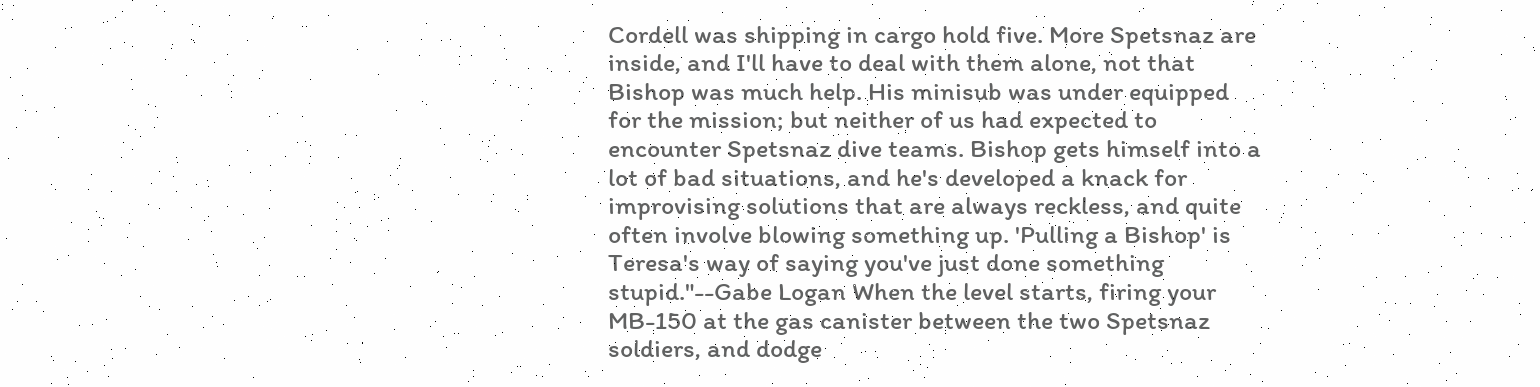Cordell was shipping in cargo hold five. More Spetsnaz are inside, and I'll have to deal with them alone, not that Bishop was much help. His minisub was under equipped for the mission; but neither of us had expected to encounter Spetsnaz dive teams. Bishop gets himself into a lot of bad situations, and he's developed a knack for improvising solutions that are always reckless, and quite often involve blowing something up. 'Pulling a Bishop' is Teresa's way of saying you've just done something stupid."--Gabe Logan When the level starts, firing your MB-150 at the gas canister between the two Spetsnaz soldiers, and dodge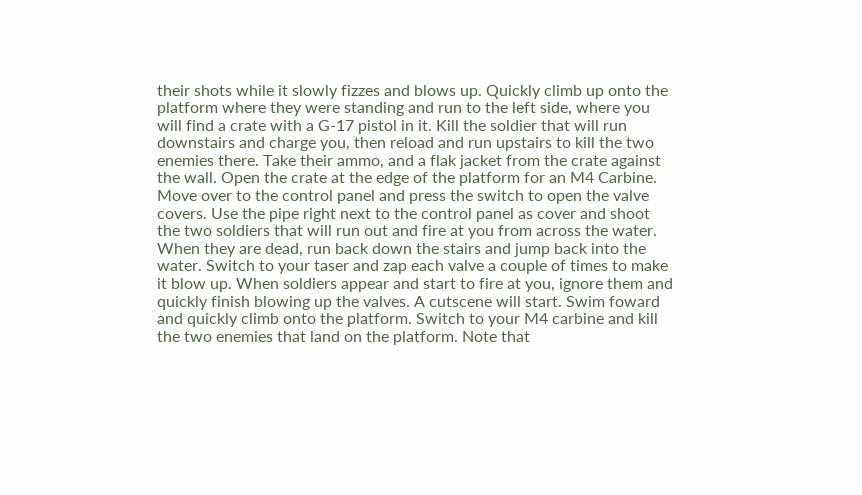their shots while it slowly fizzes and blows up. Quickly climb up onto the platform where they were standing and run to the left side, where you will find a crate with a G-17 pistol in it. Kill the soldier that will run downstairs and charge you, then reload and run upstairs to kill the two enemies there. Take their ammo, and a flak jacket from the crate against the wall. Open the crate at the edge of the platform for an M4 Carbine. Move over to the control panel and press the switch to open the valve covers. Use the pipe right next to the control panel as cover and shoot the two soldiers that will run out and fire at you from across the water. When they are dead, run back down the stairs and jump back into the water. Switch to your taser and zap each valve a couple of times to make it blow up. When soldiers appear and start to fire at you, ignore them and quickly finish blowing up the valves. A cutscene will start. Swim foward and quickly climb onto the platform. Switch to your M4 carbine and kill the two enemies that land on the platform. Note that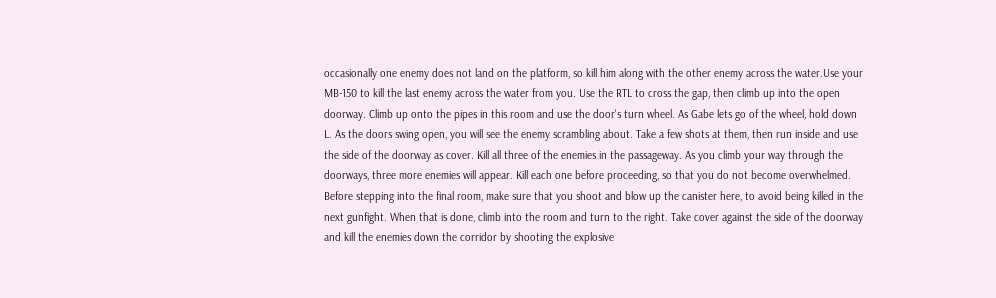occasionally one enemy does not land on the platform, so kill him along with the other enemy across the water.Use your MB-150 to kill the last enemy across the water from you. Use the RTL to cross the gap, then climb up into the open doorway. Climb up onto the pipes in this room and use the door's turn wheel. As Gabe lets go of the wheel, hold down L. As the doors swing open, you will see the enemy scrambling about. Take a few shots at them, then run inside and use the side of the doorway as cover. Kill all three of the enemies in the passageway. As you climb your way through the doorways, three more enemies will appear. Kill each one before proceeding, so that you do not become overwhelmed. Before stepping into the final room, make sure that you shoot and blow up the canister here, to avoid being killed in the next gunfight. When that is done, climb into the room and turn to the right. Take cover against the side of the doorway and kill the enemies down the corridor by shooting the explosive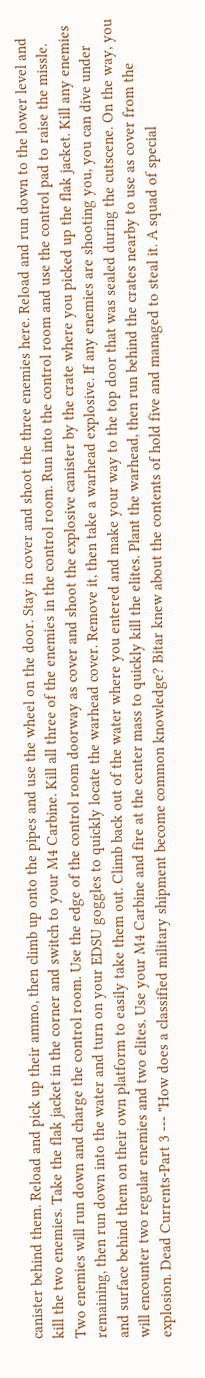canister behind them. Reload and pick up their ammo, then climb up onto the pipes and use the wheel on the door. Stay in cover and shoot the three enemies here. Reload and run down to the lower level and kill the two enemies. Take the flak jacket in the corner and switch to your M4 Carbine. Kill all three of the enemies in the control room. Run into the control room and use the control pad to raise the missle. Two enemies will run down and charge the control room. Use the edge of the control room doorway as cover and shoot the explosive canister by the crate where you picked up the flak jacket. Kill any enemies remaining, then run down into the water and turn on your EDSU goggles to quickly locate the warhead cover. Remove it, then take a warhead explosive. If any enemies are shooting you, you can dive under and surface behind them on their own platform to easily take them out. Climb back out of the water where you entered and make your way to the top door that was sealed during the cutscene. On the way, you will encounter two regular enemies and two elites. Use your M4 Carbine and fire at the center mass to quickly kill the elites. Plant the warhead, then run behind the crates nearby to use as cover from the explosion. Dead Currents-Part 3 --- "How does a classified military shipment become common knowledge? Bitar knew about the contents of hold five and managed to steal it. A squad of special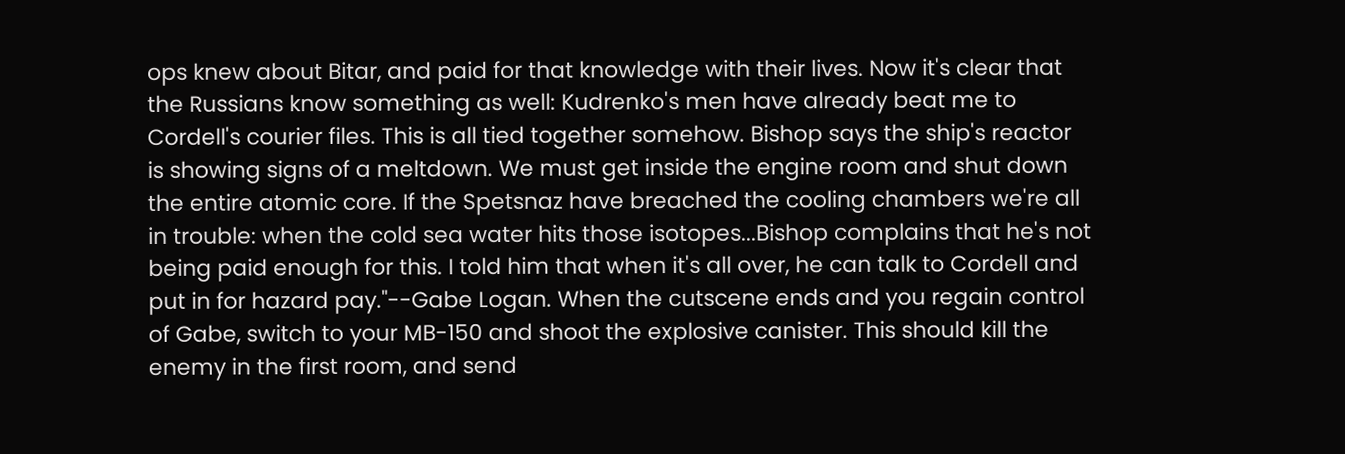ops knew about Bitar, and paid for that knowledge with their lives. Now it's clear that the Russians know something as well: Kudrenko's men have already beat me to Cordell's courier files. This is all tied together somehow. Bishop says the ship's reactor is showing signs of a meltdown. We must get inside the engine room and shut down the entire atomic core. If the Spetsnaz have breached the cooling chambers we're all in trouble: when the cold sea water hits those isotopes...Bishop complains that he's not being paid enough for this. I told him that when it's all over, he can talk to Cordell and put in for hazard pay."--Gabe Logan. When the cutscene ends and you regain control of Gabe, switch to your MB-150 and shoot the explosive canister. This should kill the enemy in the first room, and send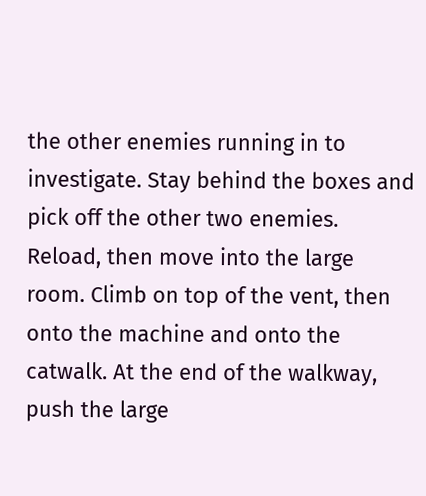the other enemies running in to investigate. Stay behind the boxes and pick off the other two enemies. Reload, then move into the large room. Climb on top of the vent, then onto the machine and onto the catwalk. At the end of the walkway, push the large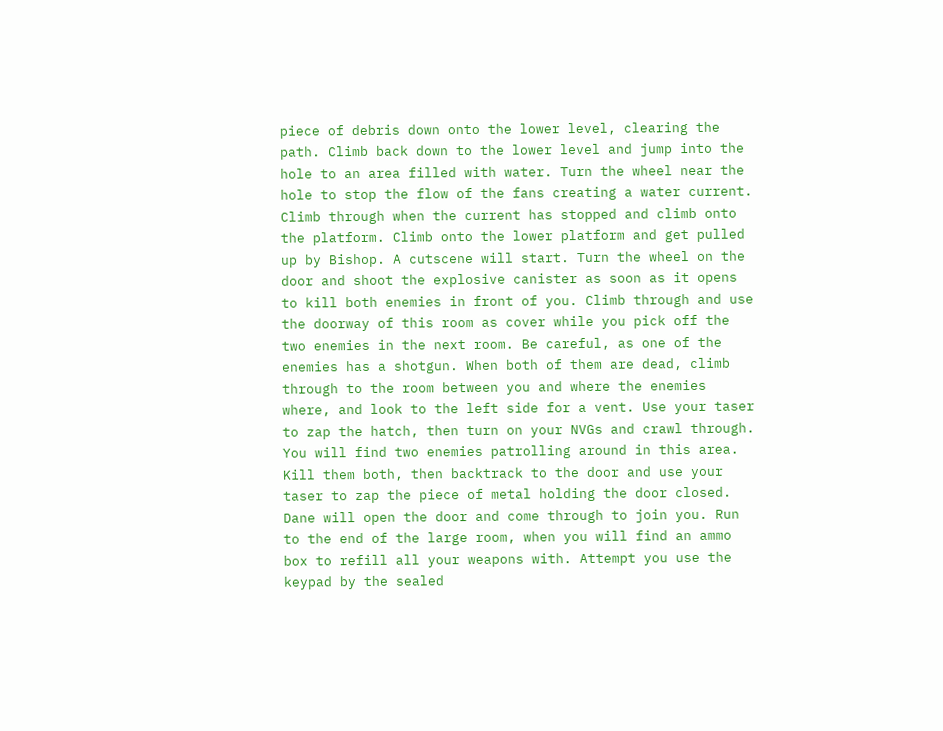piece of debris down onto the lower level, clearing the path. Climb back down to the lower level and jump into the hole to an area filled with water. Turn the wheel near the hole to stop the flow of the fans creating a water current. Climb through when the current has stopped and climb onto the platform. Climb onto the lower platform and get pulled up by Bishop. A cutscene will start. Turn the wheel on the door and shoot the explosive canister as soon as it opens to kill both enemies in front of you. Climb through and use the doorway of this room as cover while you pick off the two enemies in the next room. Be careful, as one of the enemies has a shotgun. When both of them are dead, climb through to the room between you and where the enemies where, and look to the left side for a vent. Use your taser to zap the hatch, then turn on your NVGs and crawl through. You will find two enemies patrolling around in this area. Kill them both, then backtrack to the door and use your taser to zap the piece of metal holding the door closed. Dane will open the door and come through to join you. Run to the end of the large room, when you will find an ammo box to refill all your weapons with. Attempt you use the keypad by the sealed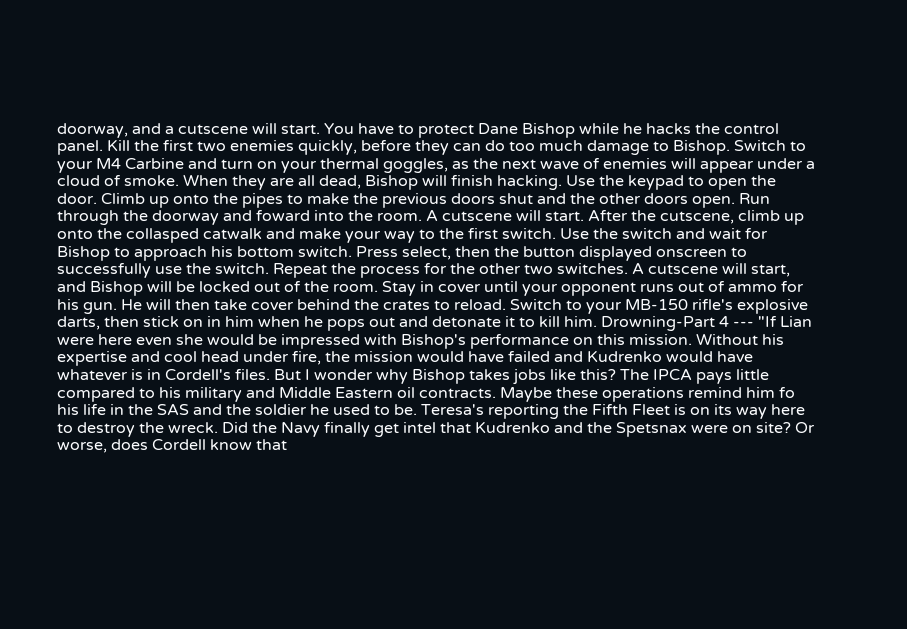doorway, and a cutscene will start. You have to protect Dane Bishop while he hacks the control panel. Kill the first two enemies quickly, before they can do too much damage to Bishop. Switch to your M4 Carbine and turn on your thermal goggles, as the next wave of enemies will appear under a cloud of smoke. When they are all dead, Bishop will finish hacking. Use the keypad to open the door. Climb up onto the pipes to make the previous doors shut and the other doors open. Run through the doorway and foward into the room. A cutscene will start. After the cutscene, climb up onto the collasped catwalk and make your way to the first switch. Use the switch and wait for Bishop to approach his bottom switch. Press select, then the button displayed onscreen to successfully use the switch. Repeat the process for the other two switches. A cutscene will start, and Bishop will be locked out of the room. Stay in cover until your opponent runs out of ammo for his gun. He will then take cover behind the crates to reload. Switch to your MB-150 rifle's explosive darts, then stick on in him when he pops out and detonate it to kill him. Drowning-Part 4 --- "If Lian were here even she would be impressed with Bishop's performance on this mission. Without his expertise and cool head under fire, the mission would have failed and Kudrenko would have whatever is in Cordell's files. But I wonder why Bishop takes jobs like this? The IPCA pays little compared to his military and Middle Eastern oil contracts. Maybe these operations remind him fo his life in the SAS and the soldier he used to be. Teresa's reporting the Fifth Fleet is on its way here to destroy the wreck. Did the Navy finally get intel that Kudrenko and the Spetsnax were on site? Or worse, does Cordell know that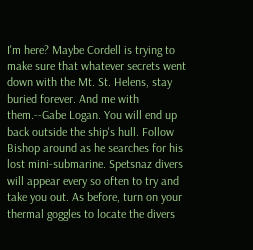I'm here? Maybe Cordell is trying to make sure that whatever secrets went down with the Mt. St. Helens, stay buried forever. And me with them.--Gabe Logan. You will end up back outside the ship's hull. Follow Bishop around as he searches for his lost mini-submarine. Spetsnaz divers will appear every so often to try and take you out. As before, turn on your thermal goggles to locate the divers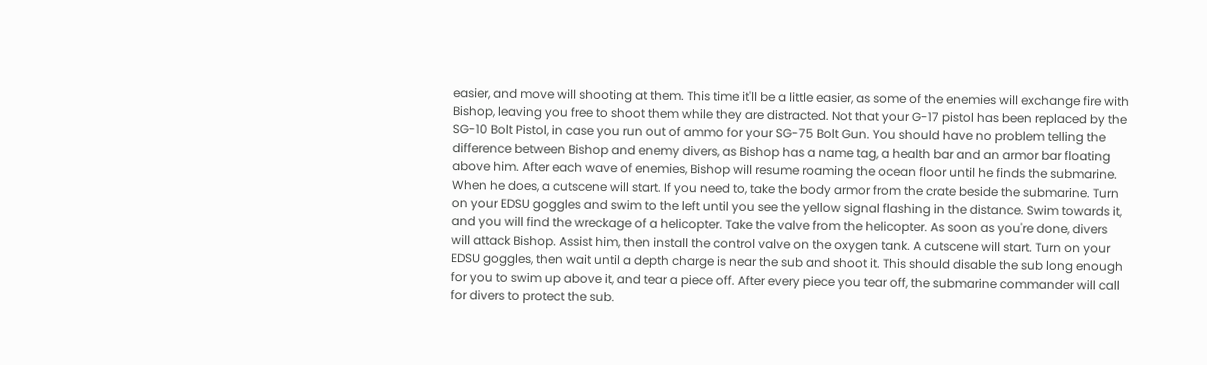easier, and move will shooting at them. This time it'll be a little easier, as some of the enemies will exchange fire with Bishop, leaving you free to shoot them while they are distracted. Not that your G-17 pistol has been replaced by the SG-10 Bolt Pistol, in case you run out of ammo for your SG-75 Bolt Gun. You should have no problem telling the difference between Bishop and enemy divers, as Bishop has a name tag, a health bar and an armor bar floating above him. After each wave of enemies, Bishop will resume roaming the ocean floor until he finds the submarine. When he does, a cutscene will start. If you need to, take the body armor from the crate beside the submarine. Turn on your EDSU goggles and swim to the left until you see the yellow signal flashing in the distance. Swim towards it, and you will find the wreckage of a helicopter. Take the valve from the helicopter. As soon as you're done, divers will attack Bishop. Assist him, then install the control valve on the oxygen tank. A cutscene will start. Turn on your EDSU goggles, then wait until a depth charge is near the sub and shoot it. This should disable the sub long enough for you to swim up above it, and tear a piece off. After every piece you tear off, the submarine commander will call for divers to protect the sub.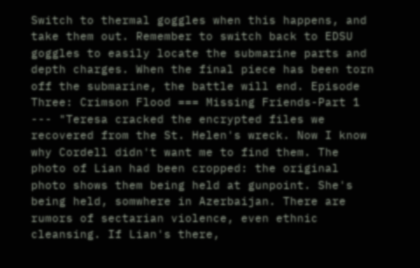Switch to thermal goggles when this happens, and take them out. Remember to switch back to EDSU goggles to easily locate the submarine parts and depth charges. When the final piece has been torn off the submarine, the battle will end. Episode Three: Crimson Flood === Missing Friends-Part 1 --- "Teresa cracked the encrypted files we recovered from the St. Helen's wreck. Now I know why Cordell didn't want me to find them. The photo of Lian had been cropped: the original photo shows them being held at gunpoint. She's being held, somwhere in Azerbaijan. There are rumors of sectarian violence, even ethnic cleansing. If Lian's there,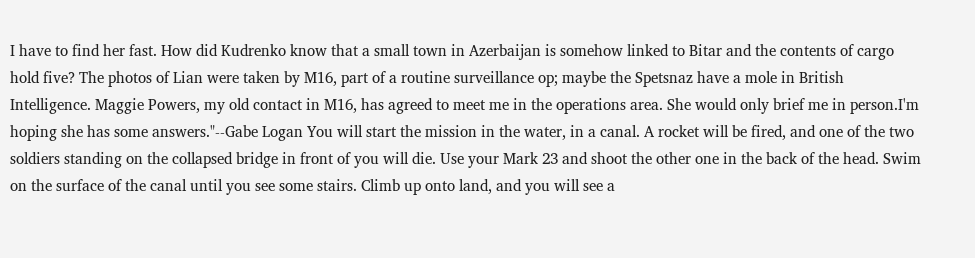I have to find her fast. How did Kudrenko know that a small town in Azerbaijan is somehow linked to Bitar and the contents of cargo hold five? The photos of Lian were taken by M16, part of a routine surveillance op; maybe the Spetsnaz have a mole in British Intelligence. Maggie Powers, my old contact in M16, has agreed to meet me in the operations area. She would only brief me in person.I'm hoping she has some answers."--Gabe Logan You will start the mission in the water, in a canal. A rocket will be fired, and one of the two soldiers standing on the collapsed bridge in front of you will die. Use your Mark 23 and shoot the other one in the back of the head. Swim on the surface of the canal until you see some stairs. Climb up onto land, and you will see a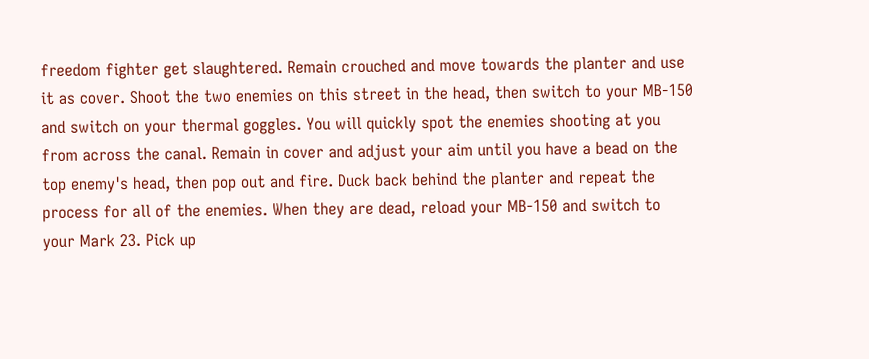freedom fighter get slaughtered. Remain crouched and move towards the planter and use it as cover. Shoot the two enemies on this street in the head, then switch to your MB-150 and switch on your thermal goggles. You will quickly spot the enemies shooting at you from across the canal. Remain in cover and adjust your aim until you have a bead on the top enemy's head, then pop out and fire. Duck back behind the planter and repeat the process for all of the enemies. When they are dead, reload your MB-150 and switch to your Mark 23. Pick up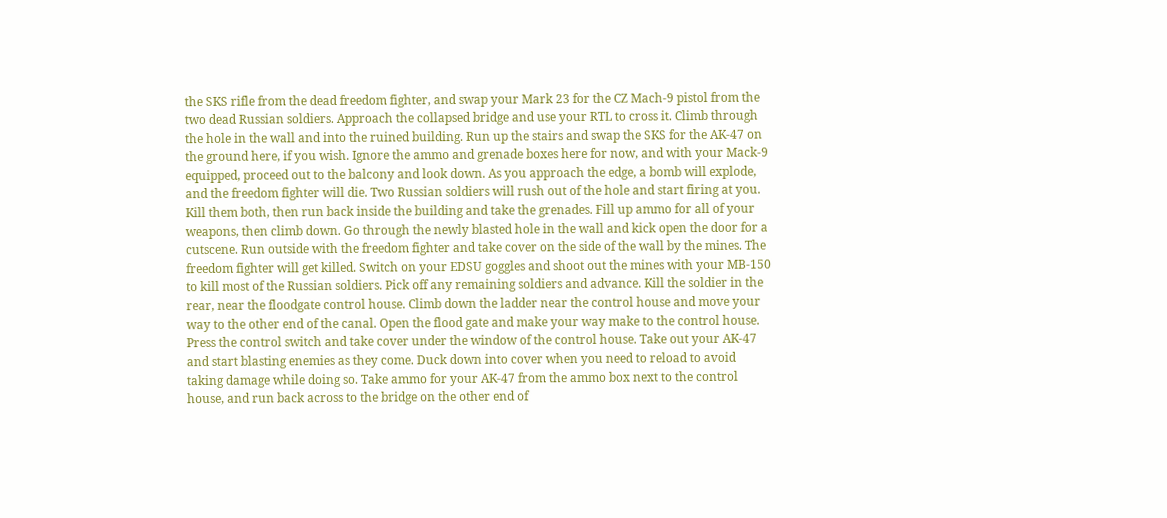the SKS rifle from the dead freedom fighter, and swap your Mark 23 for the CZ Mach-9 pistol from the two dead Russian soldiers. Approach the collapsed bridge and use your RTL to cross it. Climb through the hole in the wall and into the ruined building. Run up the stairs and swap the SKS for the AK-47 on the ground here, if you wish. Ignore the ammo and grenade boxes here for now, and with your Mack-9 equipped, proceed out to the balcony and look down. As you approach the edge, a bomb will explode, and the freedom fighter will die. Two Russian soldiers will rush out of the hole and start firing at you. Kill them both, then run back inside the building and take the grenades. Fill up ammo for all of your weapons, then climb down. Go through the newly blasted hole in the wall and kick open the door for a cutscene. Run outside with the freedom fighter and take cover on the side of the wall by the mines. The freedom fighter will get killed. Switch on your EDSU goggles and shoot out the mines with your MB-150 to kill most of the Russian soldiers. Pick off any remaining soldiers and advance. Kill the soldier in the rear, near the floodgate control house. Climb down the ladder near the control house and move your way to the other end of the canal. Open the flood gate and make your way make to the control house. Press the control switch and take cover under the window of the control house. Take out your AK-47 and start blasting enemies as they come. Duck down into cover when you need to reload to avoid taking damage while doing so. Take ammo for your AK-47 from the ammo box next to the control house, and run back across to the bridge on the other end of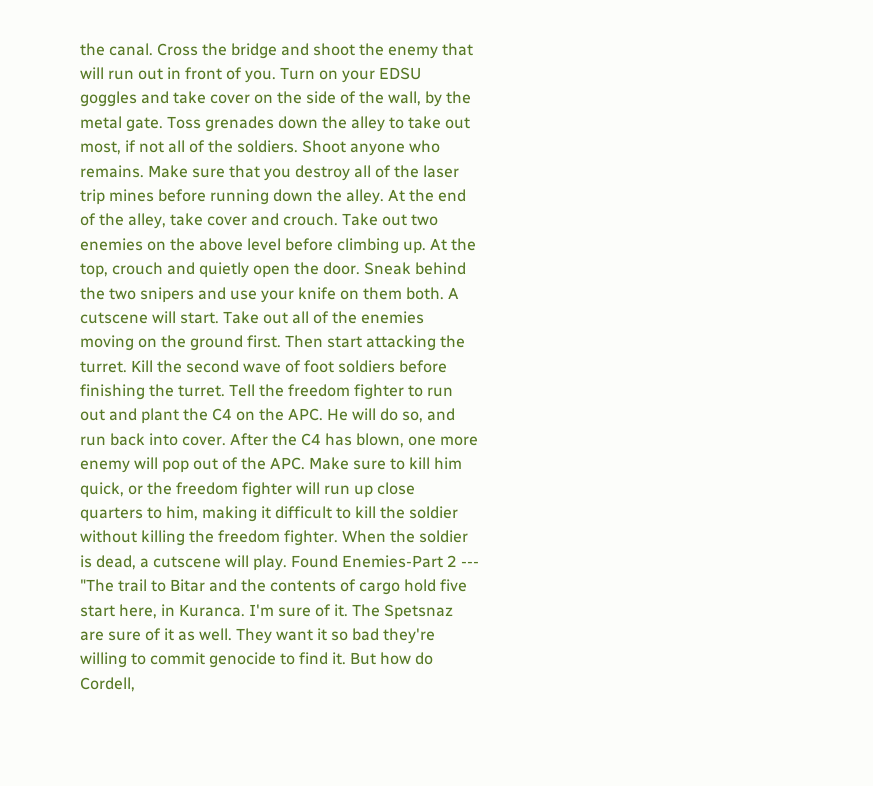the canal. Cross the bridge and shoot the enemy that will run out in front of you. Turn on your EDSU goggles and take cover on the side of the wall, by the metal gate. Toss grenades down the alley to take out most, if not all of the soldiers. Shoot anyone who remains. Make sure that you destroy all of the laser trip mines before running down the alley. At the end of the alley, take cover and crouch. Take out two enemies on the above level before climbing up. At the top, crouch and quietly open the door. Sneak behind the two snipers and use your knife on them both. A cutscene will start. Take out all of the enemies moving on the ground first. Then start attacking the turret. Kill the second wave of foot soldiers before finishing the turret. Tell the freedom fighter to run out and plant the C4 on the APC. He will do so, and run back into cover. After the C4 has blown, one more enemy will pop out of the APC. Make sure to kill him quick, or the freedom fighter will run up close quarters to him, making it difficult to kill the soldier without killing the freedom fighter. When the soldier is dead, a cutscene will play. Found Enemies-Part 2 --- "The trail to Bitar and the contents of cargo hold five start here, in Kuranca. I'm sure of it. The Spetsnaz are sure of it as well. They want it so bad they're willing to commit genocide to find it. But how do Cordell,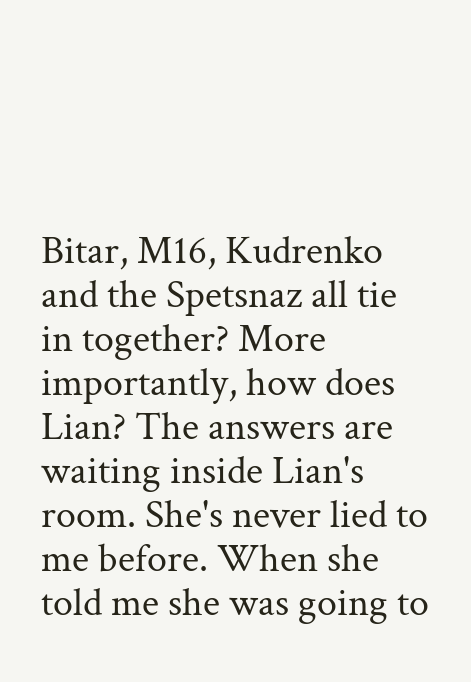Bitar, M16, Kudrenko and the Spetsnaz all tie in together? More importantly, how does Lian? The answers are waiting inside Lian's room. She's never lied to me before. When she told me she was going to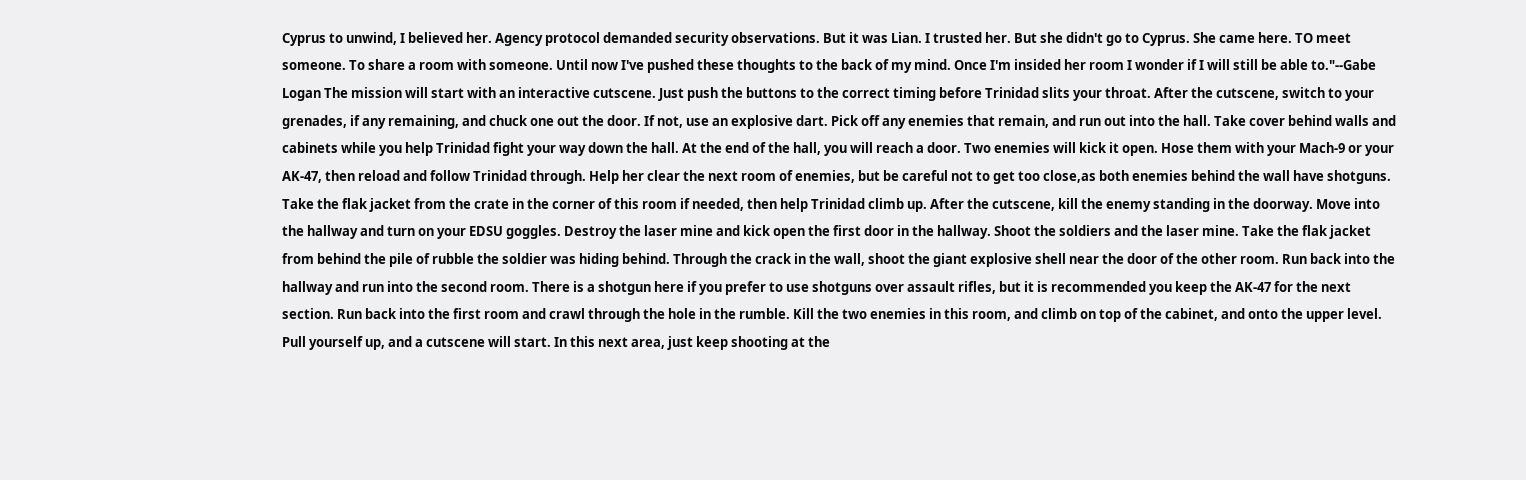Cyprus to unwind, I believed her. Agency protocol demanded security observations. But it was Lian. I trusted her. But she didn't go to Cyprus. She came here. TO meet someone. To share a room with someone. Until now I've pushed these thoughts to the back of my mind. Once I'm insided her room I wonder if I will still be able to."--Gabe Logan The mission will start with an interactive cutscene. Just push the buttons to the correct timing before Trinidad slits your throat. After the cutscene, switch to your grenades, if any remaining, and chuck one out the door. If not, use an explosive dart. Pick off any enemies that remain, and run out into the hall. Take cover behind walls and cabinets while you help Trinidad fight your way down the hall. At the end of the hall, you will reach a door. Two enemies will kick it open. Hose them with your Mach-9 or your AK-47, then reload and follow Trinidad through. Help her clear the next room of enemies, but be careful not to get too close,as both enemies behind the wall have shotguns. Take the flak jacket from the crate in the corner of this room if needed, then help Trinidad climb up. After the cutscene, kill the enemy standing in the doorway. Move into the hallway and turn on your EDSU goggles. Destroy the laser mine and kick open the first door in the hallway. Shoot the soldiers and the laser mine. Take the flak jacket from behind the pile of rubble the soldier was hiding behind. Through the crack in the wall, shoot the giant explosive shell near the door of the other room. Run back into the hallway and run into the second room. There is a shotgun here if you prefer to use shotguns over assault rifles, but it is recommended you keep the AK-47 for the next section. Run back into the first room and crawl through the hole in the rumble. Kill the two enemies in this room, and climb on top of the cabinet, and onto the upper level. Pull yourself up, and a cutscene will start. In this next area, just keep shooting at the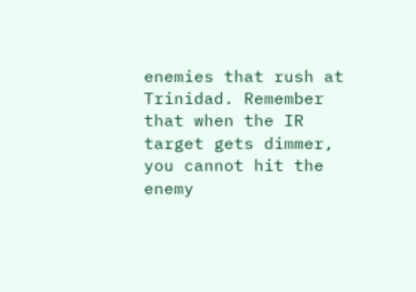enemies that rush at Trinidad. Remember that when the IR target gets dimmer, you cannot hit the enemy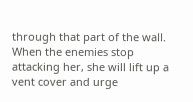through that part of the wall. When the enemies stop attacking her, she will lift up a vent cover and urge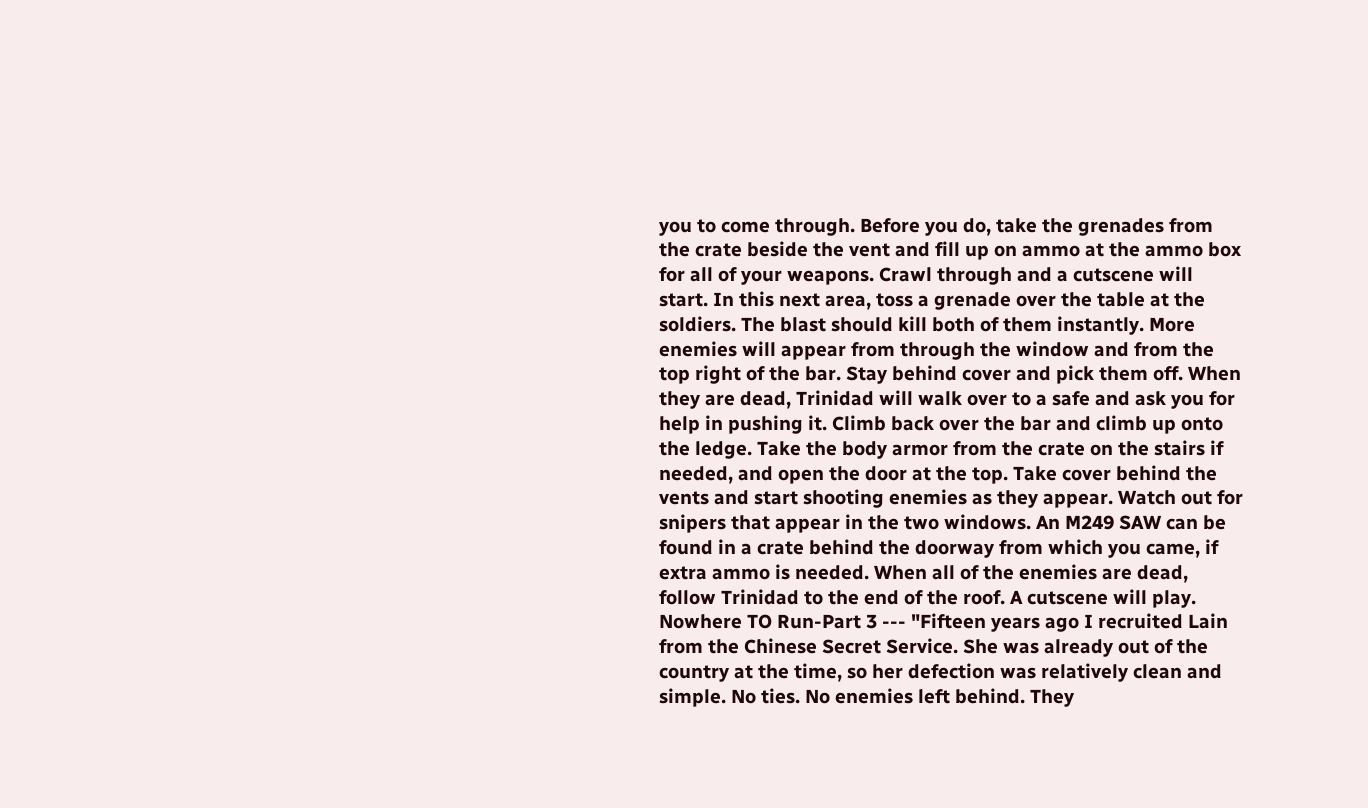you to come through. Before you do, take the grenades from the crate beside the vent and fill up on ammo at the ammo box for all of your weapons. Crawl through and a cutscene will start. In this next area, toss a grenade over the table at the soldiers. The blast should kill both of them instantly. More enemies will appear from through the window and from the top right of the bar. Stay behind cover and pick them off. When they are dead, Trinidad will walk over to a safe and ask you for help in pushing it. Climb back over the bar and climb up onto the ledge. Take the body armor from the crate on the stairs if needed, and open the door at the top. Take cover behind the vents and start shooting enemies as they appear. Watch out for snipers that appear in the two windows. An M249 SAW can be found in a crate behind the doorway from which you came, if extra ammo is needed. When all of the enemies are dead, follow Trinidad to the end of the roof. A cutscene will play. Nowhere TO Run-Part 3 --- "Fifteen years ago I recruited Lain from the Chinese Secret Service. She was already out of the country at the time, so her defection was relatively clean and simple. No ties. No enemies left behind. They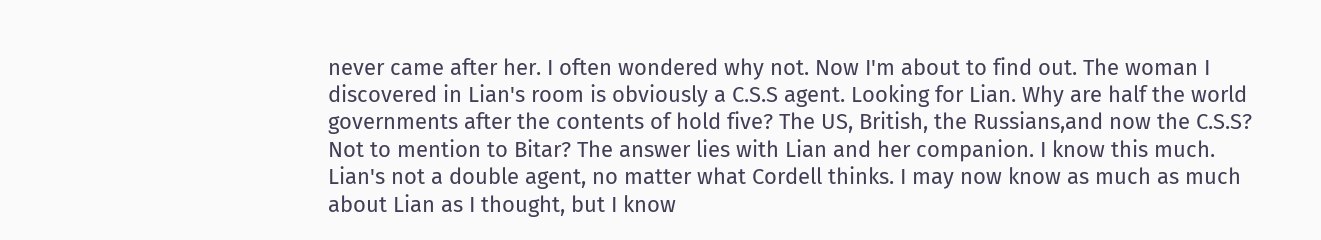never came after her. I often wondered why not. Now I'm about to find out. The woman I discovered in Lian's room is obviously a C.S.S agent. Looking for Lian. Why are half the world governments after the contents of hold five? The US, British, the Russians,and now the C.S.S? Not to mention to Bitar? The answer lies with Lian and her companion. I know this much. Lian's not a double agent, no matter what Cordell thinks. I may now know as much as much about Lian as I thought, but I know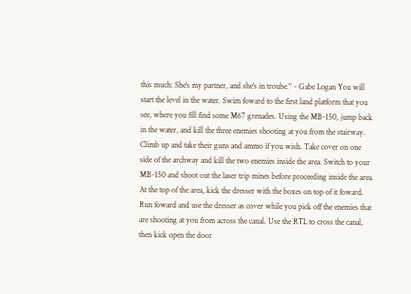this much: She's my partner, and she's in troube." - Gabe Logan You will start the level in the water. Swim foward to the first land platform that you see, where you fill find some M67 grenades. Using the MB-150, jump back in the water, and kill the three enemies shooting at you from the stairway. Climb up and take their guns and ammo if you wish. Take cover on one side of the archway and kill the two enemies inside the area. Switch to your MB-150 and shoot out the laser trip mines before proceeding inside the area. At the top of the area, kick the dresser with the boxes on top of it foward. Run foward and use the dresser as cover while you pick off the enemies that are shooting at you from across the canal. Use the RTL to cross the canal, then kick open the door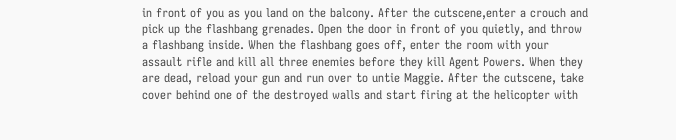in front of you as you land on the balcony. After the cutscene,enter a crouch and pick up the flashbang grenades. Open the door in front of you quietly, and throw a flashbang inside. When the flashbang goes off, enter the room with your assault rifle and kill all three enemies before they kill Agent Powers. When they are dead, reload your gun and run over to untie Maggie. After the cutscene, take cover behind one of the destroyed walls and start firing at the helicopter with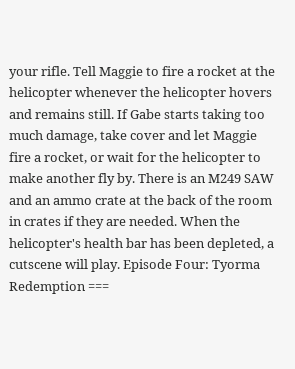your rifle. Tell Maggie to fire a rocket at the helicopter whenever the helicopter hovers and remains still. If Gabe starts taking too much damage, take cover and let Maggie fire a rocket, or wait for the helicopter to make another fly by. There is an M249 SAW and an ammo crate at the back of the room in crates if they are needed. When the helicopter's health bar has been depleted, a cutscene will play. Episode Four: Tyorma Redemption ===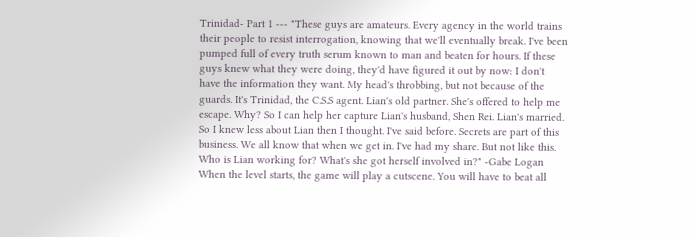Trinidad- Part 1 --- "These guys are amateurs. Every agency in the world trains their people to resist interrogation, knowing that we'll eventually break. I've been pumped full of every truth serum known to man and beaten for hours. If these guys knew what they were doing, they'd have figured it out by now: I don't have the information they want. My head's throbbing, but not because of the guards. It's Trinidad, the C.S.S agent. Lian's old partner. She's offered to help me escape. Why? So I can help her capture Lian's husband, Shen Rei. Lian's married. So I knew less about Lian then I thought. I've said before. Secrets are part of this business. We all know that when we get in. I've had my share. But not like this. Who is Lian working for? What's she got herself involved in?" -Gabe Logan When the level starts, the game will play a cutscene. You will have to beat all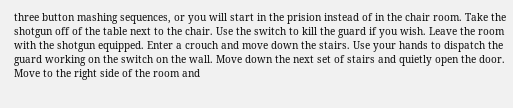three button mashing sequences, or you will start in the prision instead of in the chair room. Take the shotgun off of the table next to the chair. Use the switch to kill the guard if you wish. Leave the room with the shotgun equipped. Enter a crouch and move down the stairs. Use your hands to dispatch the guard working on the switch on the wall. Move down the next set of stairs and quietly open the door. Move to the right side of the room and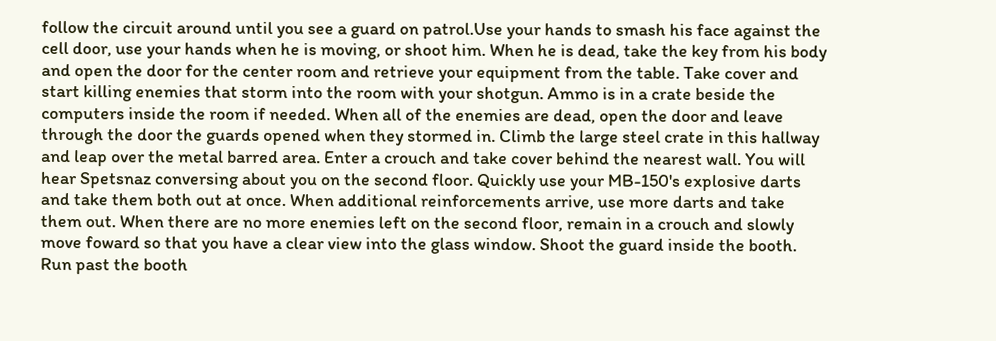follow the circuit around until you see a guard on patrol.Use your hands to smash his face against the cell door, use your hands when he is moving, or shoot him. When he is dead, take the key from his body and open the door for the center room and retrieve your equipment from the table. Take cover and start killing enemies that storm into the room with your shotgun. Ammo is in a crate beside the computers inside the room if needed. When all of the enemies are dead, open the door and leave through the door the guards opened when they stormed in. Climb the large steel crate in this hallway and leap over the metal barred area. Enter a crouch and take cover behind the nearest wall. You will hear Spetsnaz conversing about you on the second floor. Quickly use your MB-150's explosive darts and take them both out at once. When additional reinforcements arrive, use more darts and take them out. When there are no more enemies left on the second floor, remain in a crouch and slowly move foward so that you have a clear view into the glass window. Shoot the guard inside the booth. Run past the booth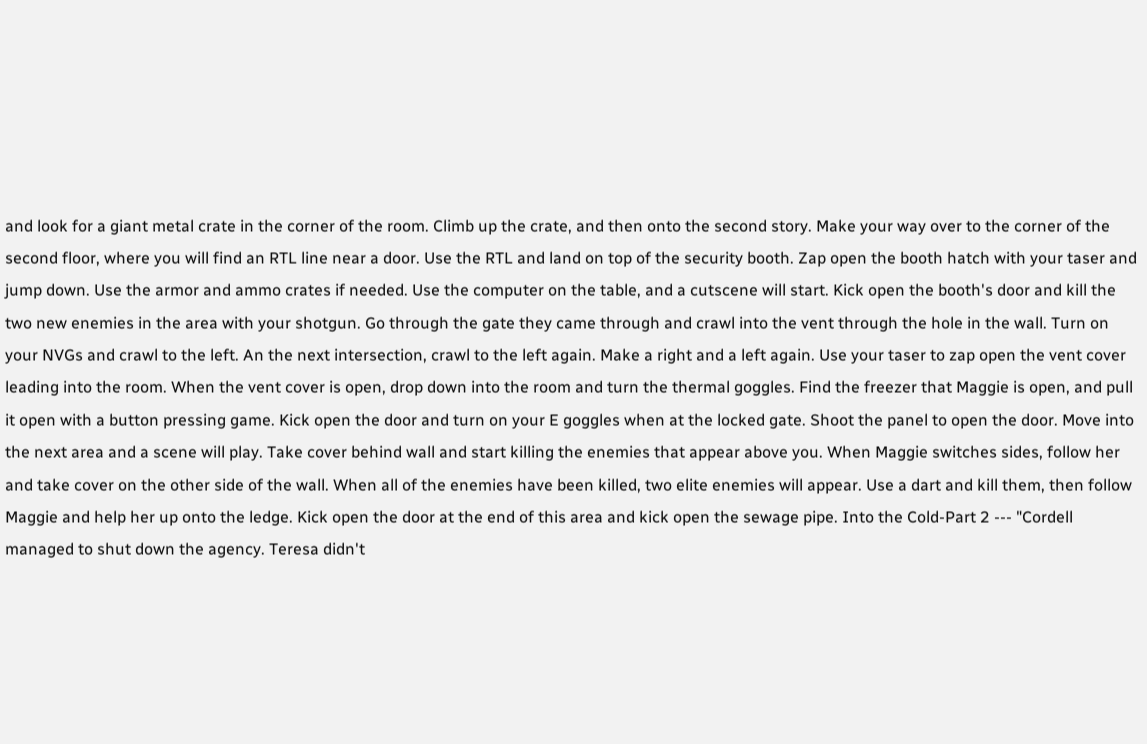and look for a giant metal crate in the corner of the room. Climb up the crate, and then onto the second story. Make your way over to the corner of the second floor, where you will find an RTL line near a door. Use the RTL and land on top of the security booth. Zap open the booth hatch with your taser and jump down. Use the armor and ammo crates if needed. Use the computer on the table, and a cutscene will start. Kick open the booth's door and kill the two new enemies in the area with your shotgun. Go through the gate they came through and crawl into the vent through the hole in the wall. Turn on your NVGs and crawl to the left. An the next intersection, crawl to the left again. Make a right and a left again. Use your taser to zap open the vent cover leading into the room. When the vent cover is open, drop down into the room and turn the thermal goggles. Find the freezer that Maggie is open, and pull it open with a button pressing game. Kick open the door and turn on your E goggles when at the locked gate. Shoot the panel to open the door. Move into the next area and a scene will play. Take cover behind wall and start killing the enemies that appear above you. When Maggie switches sides, follow her and take cover on the other side of the wall. When all of the enemies have been killed, two elite enemies will appear. Use a dart and kill them, then follow Maggie and help her up onto the ledge. Kick open the door at the end of this area and kick open the sewage pipe. Into the Cold-Part 2 --- "Cordell managed to shut down the agency. Teresa didn't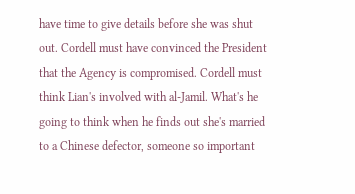have time to give details before she was shut out. Cordell must have convinced the President that the Agency is compromised. Cordell must think Lian's involved with al-Jamil. What's he going to think when he finds out she's married to a Chinese defector, someone so important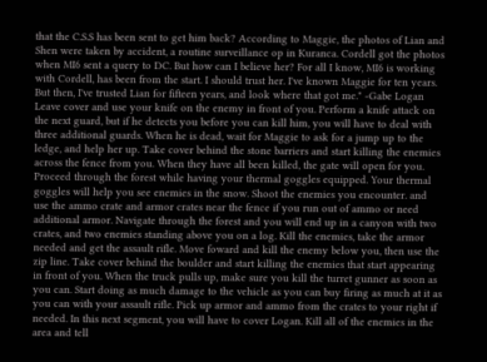that the C.S.S has been sent to get him back? According to Maggie, the photos of Lian and Shen were taken by accident, a routine surveillance op in Kuranca. Cordell got the photos when MI6 sent a query to DC. But how can I believe her? For all I know, MI6 is working with Cordell, has been from the start. I should trust her. I've known Maggie for ten years. But then, I've trusted Lian for fifteen years, and look where that got me." -Gabe Logan Leave cover and use your knife on the enemy in front of you. Perform a knife attack on the next guard, but if he detects you before you can kill him, you will have to deal with three additional guards. When he is dead, wait for Maggie to ask for a jump up to the ledge, and help her up. Take cover behind the stone barriers and start killing the enemies across the fence from you. When they have all been killed, the gate will open for you. Proceed through the forest while having your thermal goggles equipped. Your thermal goggles will help you see enemies in the snow. Shoot the enemies you encounter. and use the ammo crate and armor crates near the fence if you run out of ammo or need additional armor. Navigate through the forest and you will end up in a canyon with two crates, and two enemies standing above you on a log. Kill the enemies, take the armor needed and get the assault rifle. Move foward and kill the enemy below you, then use the zip line. Take cover behind the boulder and start killing the enemies that start appearing in front of you. When the truck pulls up, make sure you kill the turret gunner as soon as you can. Start doing as much damage to the vehicle as you can buy firing as much at it as you can with your assault rifle. Pick up armor and ammo from the crates to your right if needed. In this next segment, you will have to cover Logan. Kill all of the enemies in the area and tell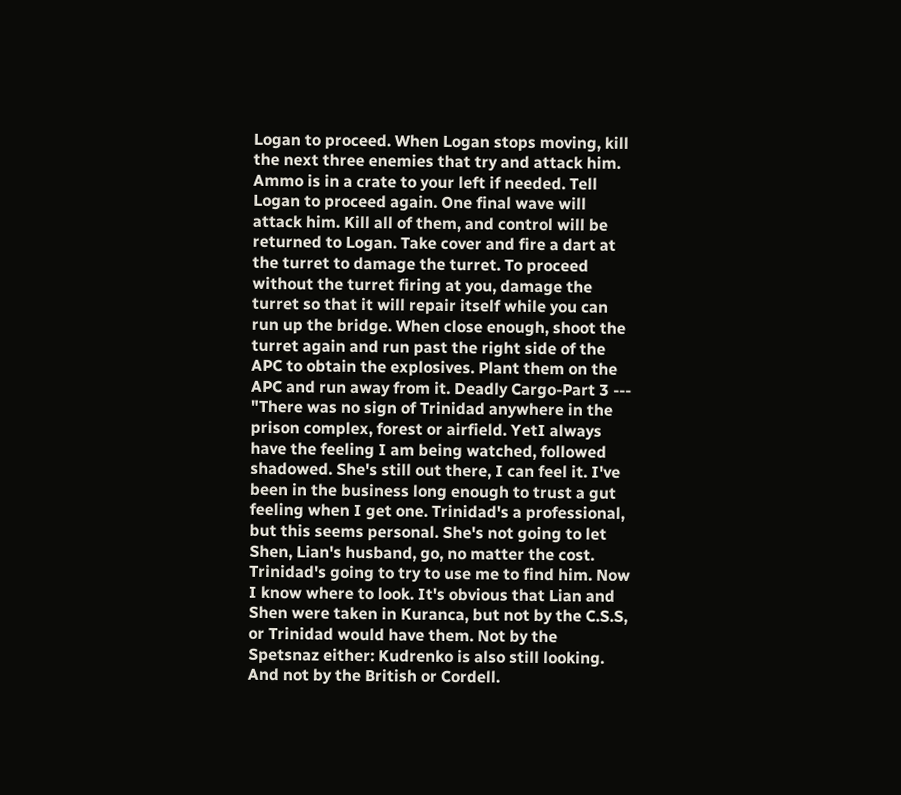Logan to proceed. When Logan stops moving, kill the next three enemies that try and attack him. Ammo is in a crate to your left if needed. Tell Logan to proceed again. One final wave will attack him. Kill all of them, and control will be returned to Logan. Take cover and fire a dart at the turret to damage the turret. To proceed without the turret firing at you, damage the turret so that it will repair itself while you can run up the bridge. When close enough, shoot the turret again and run past the right side of the APC to obtain the explosives. Plant them on the APC and run away from it. Deadly Cargo-Part 3 --- "There was no sign of Trinidad anywhere in the prison complex, forest or airfield. YetI always have the feeling I am being watched, followed shadowed. She's still out there, I can feel it. I've been in the business long enough to trust a gut feeling when I get one. Trinidad's a professional, but this seems personal. She's not going to let Shen, Lian's husband, go, no matter the cost. Trinidad's going to try to use me to find him. Now I know where to look. It's obvious that Lian and Shen were taken in Kuranca, but not by the C.S.S, or Trinidad would have them. Not by the Spetsnaz either: Kudrenko is also still looking. And not by the British or Cordell.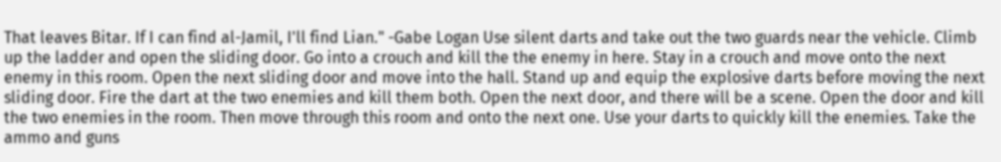That leaves Bitar. If I can find al-Jamil, I'll find Lian." -Gabe Logan Use silent darts and take out the two guards near the vehicle. Climb up the ladder and open the sliding door. Go into a crouch and kill the the enemy in here. Stay in a crouch and move onto the next enemy in this room. Open the next sliding door and move into the hall. Stand up and equip the explosive darts before moving the next sliding door. Fire the dart at the two enemies and kill them both. Open the next door, and there will be a scene. Open the door and kill the two enemies in the room. Then move through this room and onto the next one. Use your darts to quickly kill the enemies. Take the ammo and guns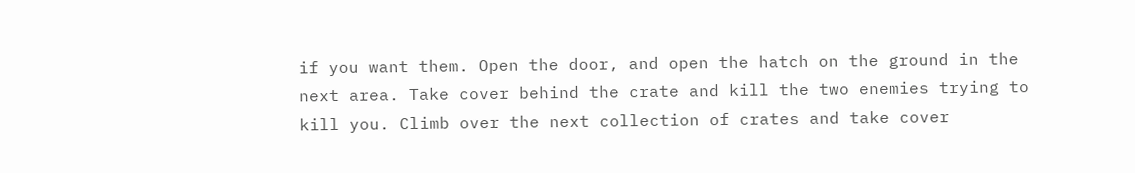if you want them. Open the door, and open the hatch on the ground in the next area. Take cover behind the crate and kill the two enemies trying to kill you. Climb over the next collection of crates and take cover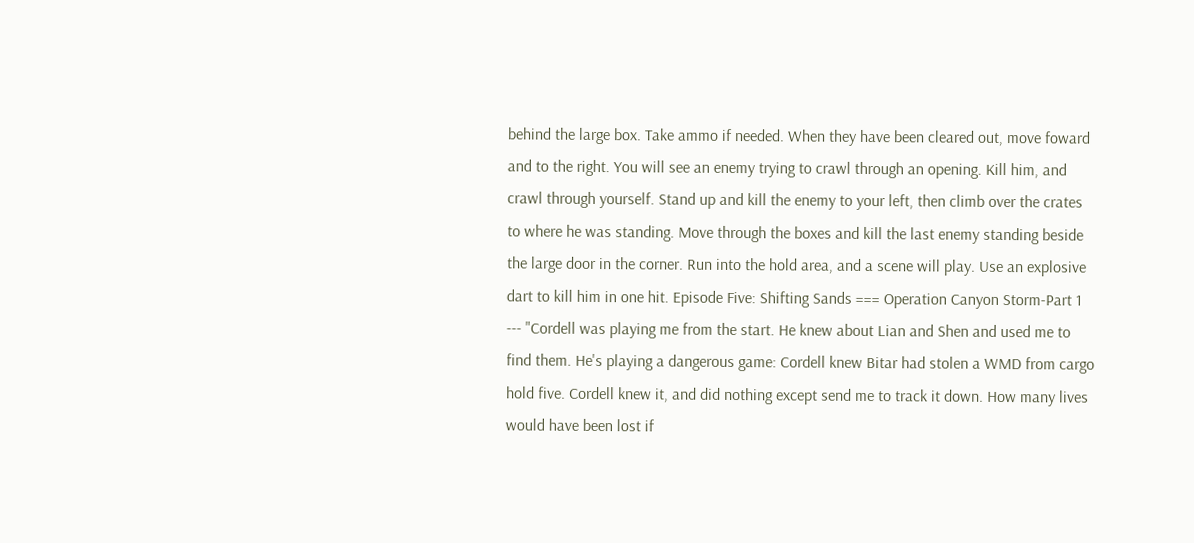behind the large box. Take ammo if needed. When they have been cleared out, move foward and to the right. You will see an enemy trying to crawl through an opening. Kill him, and crawl through yourself. Stand up and kill the enemy to your left, then climb over the crates to where he was standing. Move through the boxes and kill the last enemy standing beside the large door in the corner. Run into the hold area, and a scene will play. Use an explosive dart to kill him in one hit. Episode Five: Shifting Sands === Operation Canyon Storm-Part 1 --- "Cordell was playing me from the start. He knew about Lian and Shen and used me to find them. He's playing a dangerous game: Cordell knew Bitar had stolen a WMD from cargo hold five. Cordell knew it, and did nothing except send me to track it down. How many lives would have been lost if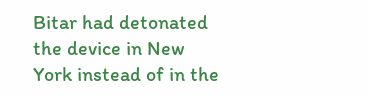Bitar had detonated the device in New York instead of in the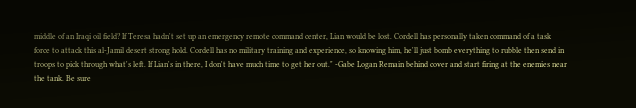middle of an Iraqi oil field? If Teresa hadn't set up an emergency remote command center, Lian would be lost. Cordell has personally taken command of a task force to attack this al-Jamil desert strong hold. Cordell has no military training and experience, so knowing him, he'll just bomb everything to rubble then send in troops to pick through what's left. If Lian's in there, I don't have much time to get her out." -Gabe Logan Remain behind cover and start firing at the enemies near the tank. Be sure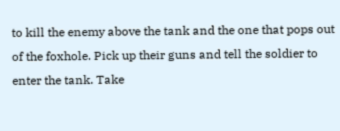to kill the enemy above the tank and the one that pops out of the foxhole. Pick up their guns and tell the soldier to enter the tank. Take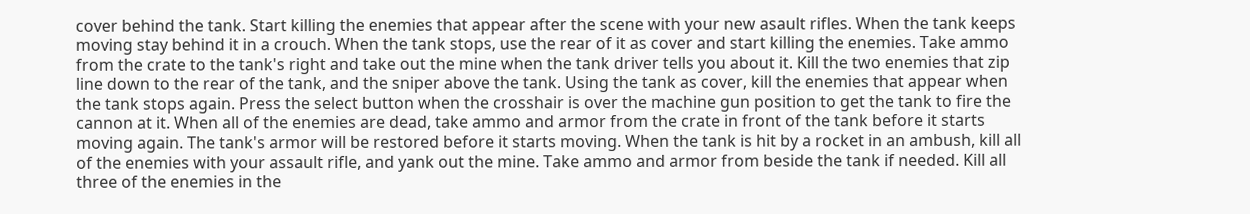cover behind the tank. Start killing the enemies that appear after the scene with your new asault rifles. When the tank keeps moving stay behind it in a crouch. When the tank stops, use the rear of it as cover and start killing the enemies. Take ammo from the crate to the tank's right and take out the mine when the tank driver tells you about it. Kill the two enemies that zip line down to the rear of the tank, and the sniper above the tank. Using the tank as cover, kill the enemies that appear when the tank stops again. Press the select button when the crosshair is over the machine gun position to get the tank to fire the cannon at it. When all of the enemies are dead, take ammo and armor from the crate in front of the tank before it starts moving again. The tank's armor will be restored before it starts moving. When the tank is hit by a rocket in an ambush, kill all of the enemies with your assault rifle, and yank out the mine. Take ammo and armor from beside the tank if needed. Kill all three of the enemies in the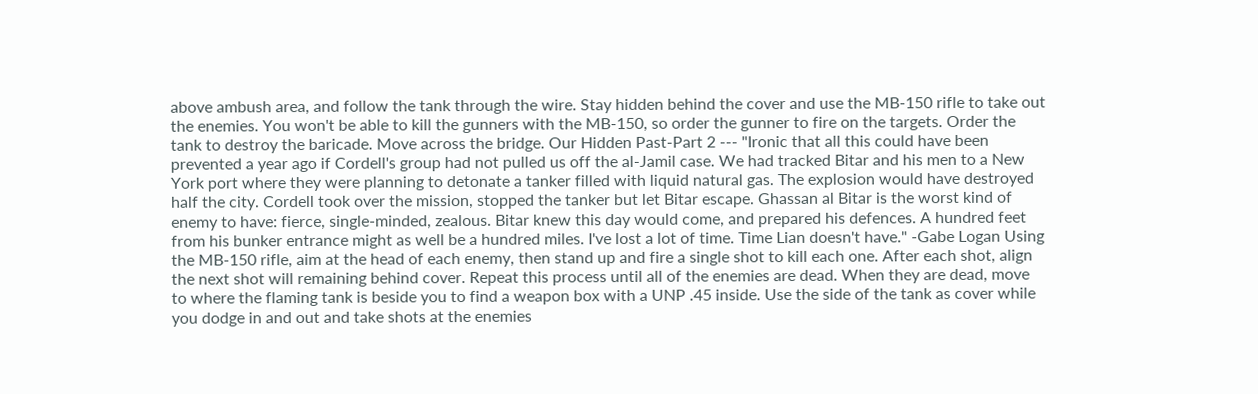above ambush area, and follow the tank through the wire. Stay hidden behind the cover and use the MB-150 rifle to take out the enemies. You won't be able to kill the gunners with the MB-150, so order the gunner to fire on the targets. Order the tank to destroy the baricade. Move across the bridge. Our Hidden Past-Part 2 --- "Ironic that all this could have been prevented a year ago if Cordell's group had not pulled us off the al-Jamil case. We had tracked Bitar and his men to a New York port where they were planning to detonate a tanker filled with liquid natural gas. The explosion would have destroyed half the city. Cordell took over the mission, stopped the tanker but let Bitar escape. Ghassan al Bitar is the worst kind of enemy to have: fierce, single-minded, zealous. Bitar knew this day would come, and prepared his defences. A hundred feet from his bunker entrance might as well be a hundred miles. I've lost a lot of time. Time Lian doesn't have." -Gabe Logan Using the MB-150 rifle, aim at the head of each enemy, then stand up and fire a single shot to kill each one. After each shot, align the next shot will remaining behind cover. Repeat this process until all of the enemies are dead. When they are dead, move to where the flaming tank is beside you to find a weapon box with a UNP .45 inside. Use the side of the tank as cover while you dodge in and out and take shots at the enemies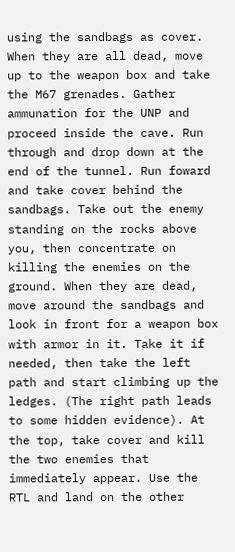using the sandbags as cover. When they are all dead, move up to the weapon box and take the M67 grenades. Gather ammunation for the UNP and proceed inside the cave. Run through and drop down at the end of the tunnel. Run foward and take cover behind the sandbags. Take out the enemy standing on the rocks above you, then concentrate on killing the enemies on the ground. When they are dead, move around the sandbags and look in front for a weapon box with armor in it. Take it if needed, then take the left path and start climbing up the ledges. (The right path leads to some hidden evidence). At the top, take cover and kill the two enemies that immediately appear. Use the RTL and land on the other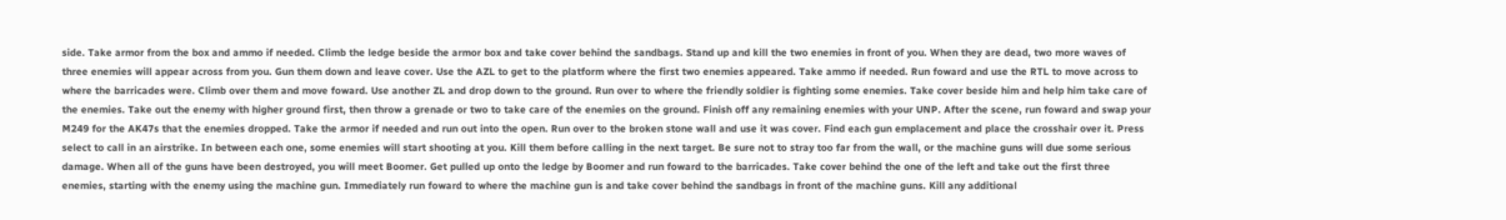side. Take armor from the box and ammo if needed. Climb the ledge beside the armor box and take cover behind the sandbags. Stand up and kill the two enemies in front of you. When they are dead, two more waves of three enemies will appear across from you. Gun them down and leave cover. Use the AZL to get to the platform where the first two enemies appeared. Take ammo if needed. Run foward and use the RTL to move across to where the barricades were. Climb over them and move foward. Use another ZL and drop down to the ground. Run over to where the friendly soldier is fighting some enemies. Take cover beside him and help him take care of the enemies. Take out the enemy with higher ground first, then throw a grenade or two to take care of the enemies on the ground. Finish off any remaining enemies with your UNP. After the scene, run foward and swap your M249 for the AK47s that the enemies dropped. Take the armor if needed and run out into the open. Run over to the broken stone wall and use it was cover. Find each gun emplacement and place the crosshair over it. Press select to call in an airstrike. In between each one, some enemies will start shooting at you. Kill them before calling in the next target. Be sure not to stray too far from the wall, or the machine guns will due some serious damage. When all of the guns have been destroyed, you will meet Boomer. Get pulled up onto the ledge by Boomer and run foward to the barricades. Take cover behind the one of the left and take out the first three enemies, starting with the enemy using the machine gun. Immediately run foward to where the machine gun is and take cover behind the sandbags in front of the machine guns. Kill any additional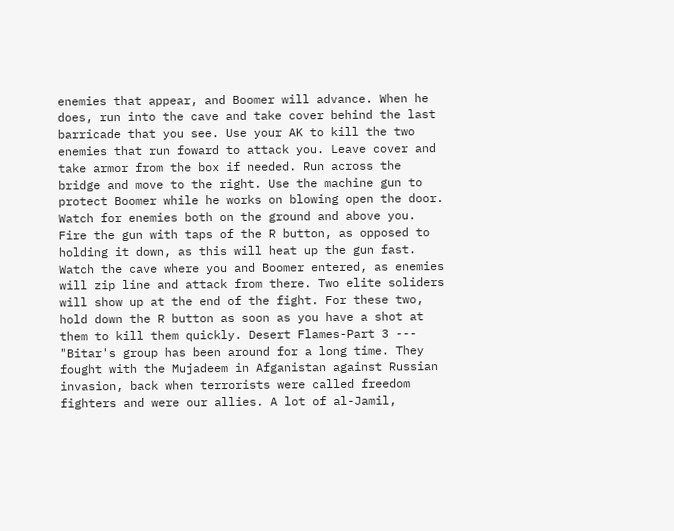enemies that appear, and Boomer will advance. When he does, run into the cave and take cover behind the last barricade that you see. Use your AK to kill the two enemies that run foward to attack you. Leave cover and take armor from the box if needed. Run across the bridge and move to the right. Use the machine gun to protect Boomer while he works on blowing open the door. Watch for enemies both on the ground and above you. Fire the gun with taps of the R button, as opposed to holding it down, as this will heat up the gun fast. Watch the cave where you and Boomer entered, as enemies will zip line and attack from there. Two elite soliders will show up at the end of the fight. For these two, hold down the R button as soon as you have a shot at them to kill them quickly. Desert Flames-Part 3 --- "Bitar's group has been around for a long time. They fought with the Mujadeem in Afganistan against Russian invasion, back when terrorists were called freedom fighters and were our allies. A lot of al-Jamil,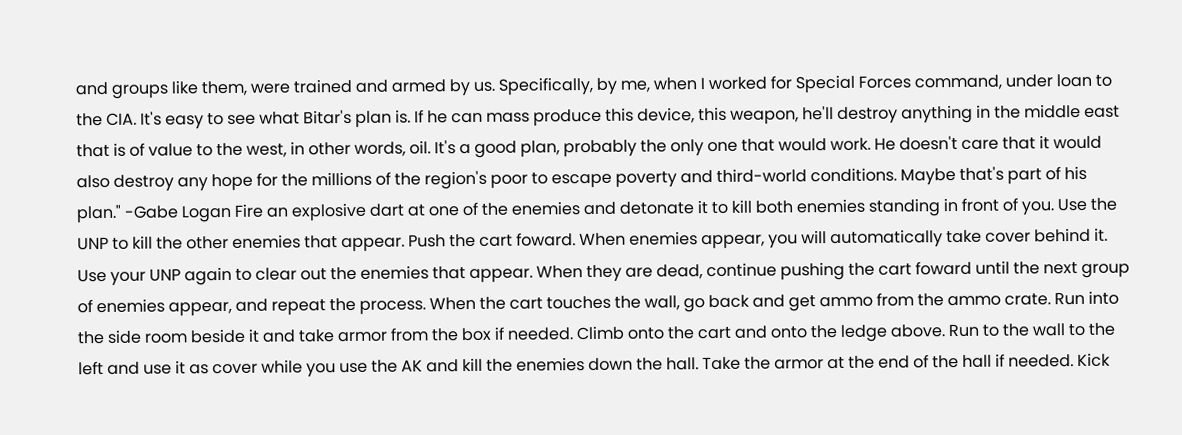and groups like them, were trained and armed by us. Specifically, by me, when I worked for Special Forces command, under loan to the CIA. It's easy to see what Bitar's plan is. If he can mass produce this device, this weapon, he'll destroy anything in the middle east that is of value to the west, in other words, oil. It's a good plan, probably the only one that would work. He doesn't care that it would also destroy any hope for the millions of the region's poor to escape poverty and third-world conditions. Maybe that's part of his plan." -Gabe Logan Fire an explosive dart at one of the enemies and detonate it to kill both enemies standing in front of you. Use the UNP to kill the other enemies that appear. Push the cart foward. When enemies appear, you will automatically take cover behind it. Use your UNP again to clear out the enemies that appear. When they are dead, continue pushing the cart foward until the next group of enemies appear, and repeat the process. When the cart touches the wall, go back and get ammo from the ammo crate. Run into the side room beside it and take armor from the box if needed. Climb onto the cart and onto the ledge above. Run to the wall to the left and use it as cover while you use the AK and kill the enemies down the hall. Take the armor at the end of the hall if needed. Kick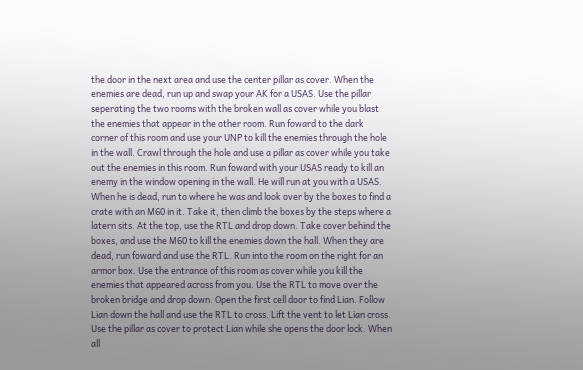the door in the next area and use the center pillar as cover. When the enemies are dead, run up and swap your AK for a USAS. Use the pillar seperating the two rooms with the broken wall as cover while you blast the enemies that appear in the other room. Run foward to the dark corner of this room and use your UNP to kill the enemies through the hole in the wall. Crawl through the hole and use a pillar as cover while you take out the enemies in this room. Run foward with your USAS ready to kill an enemy in the window opening in the wall. He will run at you with a USAS. When he is dead, run to where he was and look over by the boxes to find a crate with an M60 in it. Take it, then climb the boxes by the steps where a latern sits. At the top, use the RTL and drop down. Take cover behind the boxes, and use the M60 to kill the enemies down the hall. When they are dead, run foward and use the RTL. Run into the room on the right for an armor box. Use the entrance of this room as cover while you kill the enemies that appeared across from you. Use the RTL to move over the broken bridge and drop down. Open the first cell door to find Lian. Follow Lian down the hall and use the RTL to cross. Lift the vent to let Lian cross. Use the pillar as cover to protect Lian while she opens the door lock. When all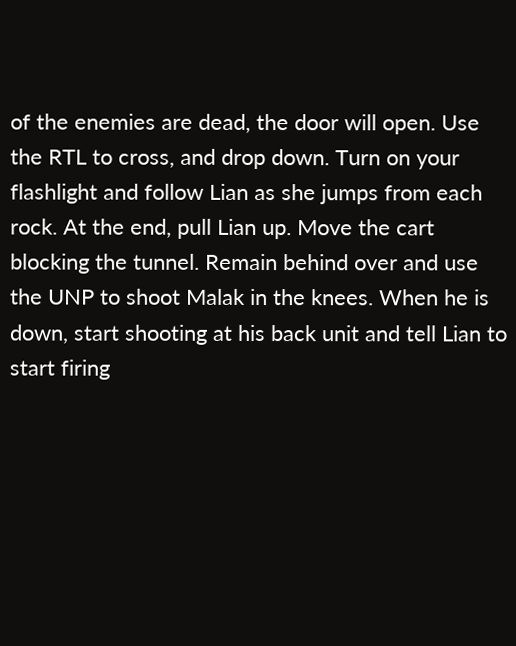of the enemies are dead, the door will open. Use the RTL to cross, and drop down. Turn on your flashlight and follow Lian as she jumps from each rock. At the end, pull Lian up. Move the cart blocking the tunnel. Remain behind over and use the UNP to shoot Malak in the knees. When he is down, start shooting at his back unit and tell Lian to start firing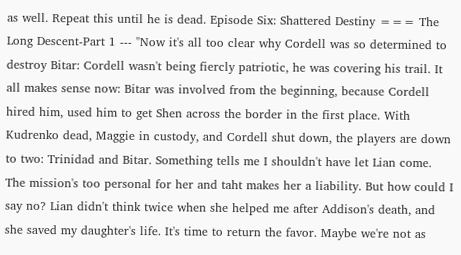as well. Repeat this until he is dead. Episode Six: Shattered Destiny === The Long Descent-Part 1 --- "Now it's all too clear why Cordell was so determined to destroy Bitar: Cordell wasn't being fiercly patriotic, he was covering his trail. It all makes sense now: Bitar was involved from the beginning, because Cordell hired him, used him to get Shen across the border in the first place. With Kudrenko dead, Maggie in custody, and Cordell shut down, the players are down to two: Trinidad and Bitar. Something tells me I shouldn't have let Lian come. The mission's too personal for her and taht makes her a liability. But how could I say no? Lian didn't think twice when she helped me after Addison's death, and she saved my daughter's life. It's time to return the favor. Maybe we're not as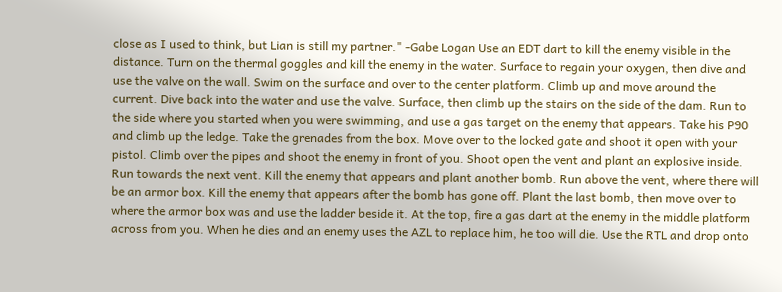close as I used to think, but Lian is still my partner." -Gabe Logan Use an EDT dart to kill the enemy visible in the distance. Turn on the thermal goggles and kill the enemy in the water. Surface to regain your oxygen, then dive and use the valve on the wall. Swim on the surface and over to the center platform. Climb up and move around the current. Dive back into the water and use the valve. Surface, then climb up the stairs on the side of the dam. Run to the side where you started when you were swimming, and use a gas target on the enemy that appears. Take his P90 and climb up the ledge. Take the grenades from the box. Move over to the locked gate and shoot it open with your pistol. Climb over the pipes and shoot the enemy in front of you. Shoot open the vent and plant an explosive inside. Run towards the next vent. Kill the enemy that appears and plant another bomb. Run above the vent, where there will be an armor box. Kill the enemy that appears after the bomb has gone off. Plant the last bomb, then move over to where the armor box was and use the ladder beside it. At the top, fire a gas dart at the enemy in the middle platform across from you. When he dies and an enemy uses the AZL to replace him, he too will die. Use the RTL and drop onto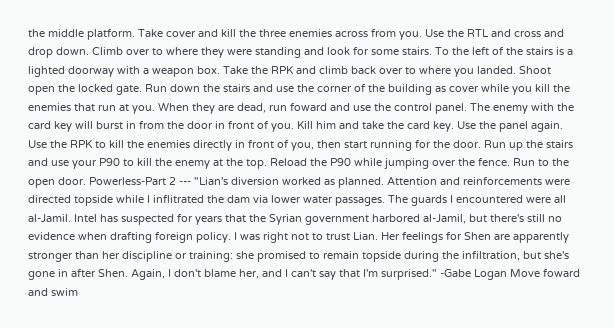the middle platform. Take cover and kill the three enemies across from you. Use the RTL and cross and drop down. Climb over to where they were standing and look for some stairs. To the left of the stairs is a lighted doorway with a weapon box. Take the RPK and climb back over to where you landed. Shoot open the locked gate. Run down the stairs and use the corner of the building as cover while you kill the enemies that run at you. When they are dead, run foward and use the control panel. The enemy with the card key will burst in from the door in front of you. Kill him and take the card key. Use the panel again. Use the RPK to kill the enemies directly in front of you, then start running for the door. Run up the stairs and use your P90 to kill the enemy at the top. Reload the P90 while jumping over the fence. Run to the open door. Powerless-Part 2 --- "Lian's diversion worked as planned. Attention and reinforcements were directed topside while I inflitrated the dam via lower water passages. The guards I encountered were all al-Jamil. Intel has suspected for years that the Syrian government harbored al-Jamil, but there's still no evidence when drafting foreign policy. I was right not to trust Lian. Her feelings for Shen are apparently stronger than her discipline or training: she promised to remain topside during the infiltration, but she's gone in after Shen. Again, I don't blame her, and I can't say that I'm surprised." -Gabe Logan Move foward and swim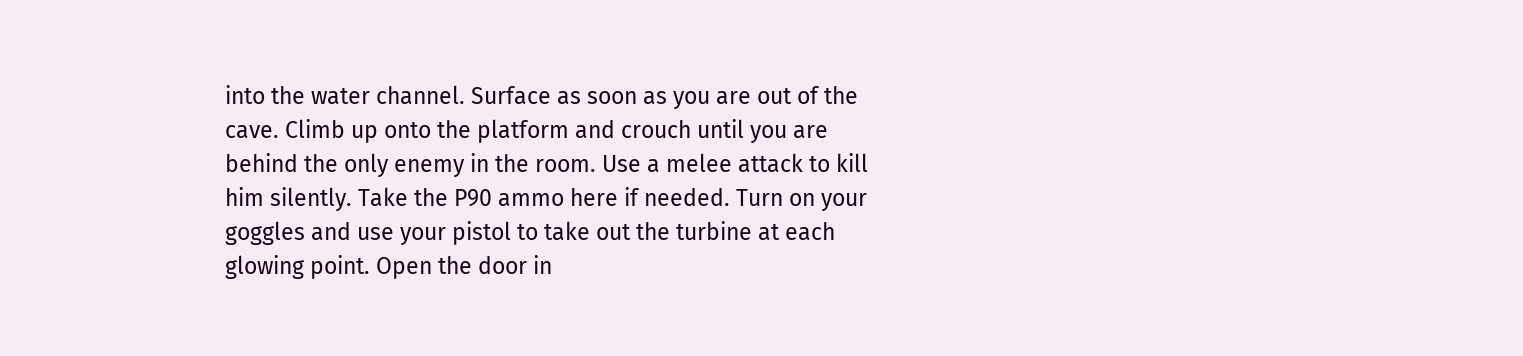into the water channel. Surface as soon as you are out of the cave. Climb up onto the platform and crouch until you are behind the only enemy in the room. Use a melee attack to kill him silently. Take the P90 ammo here if needed. Turn on your goggles and use your pistol to take out the turbine at each glowing point. Open the door in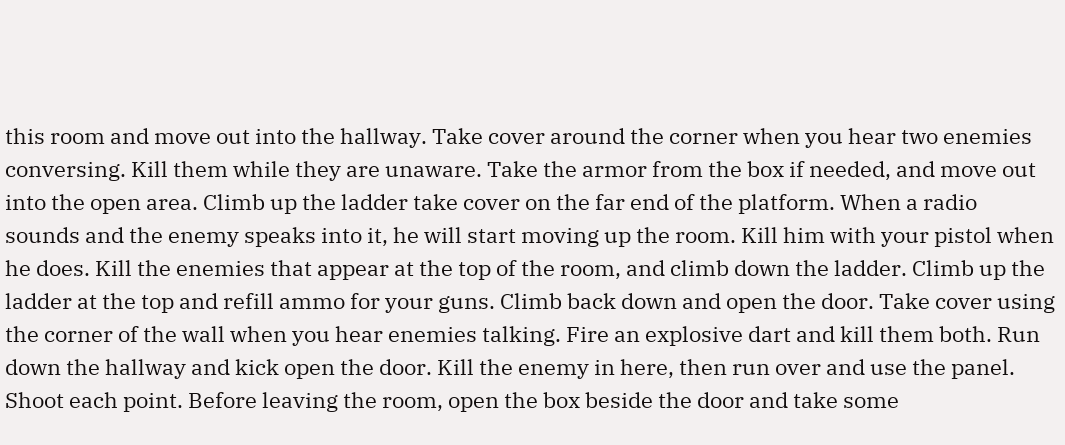this room and move out into the hallway. Take cover around the corner when you hear two enemies conversing. Kill them while they are unaware. Take the armor from the box if needed, and move out into the open area. Climb up the ladder take cover on the far end of the platform. When a radio sounds and the enemy speaks into it, he will start moving up the room. Kill him with your pistol when he does. Kill the enemies that appear at the top of the room, and climb down the ladder. Climb up the ladder at the top and refill ammo for your guns. Climb back down and open the door. Take cover using the corner of the wall when you hear enemies talking. Fire an explosive dart and kill them both. Run down the hallway and kick open the door. Kill the enemy in here, then run over and use the panel. Shoot each point. Before leaving the room, open the box beside the door and take some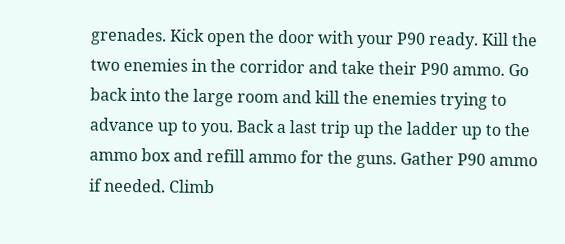grenades. Kick open the door with your P90 ready. Kill the two enemies in the corridor and take their P90 ammo. Go back into the large room and kill the enemies trying to advance up to you. Back a last trip up the ladder up to the ammo box and refill ammo for the guns. Gather P90 ammo if needed. Climb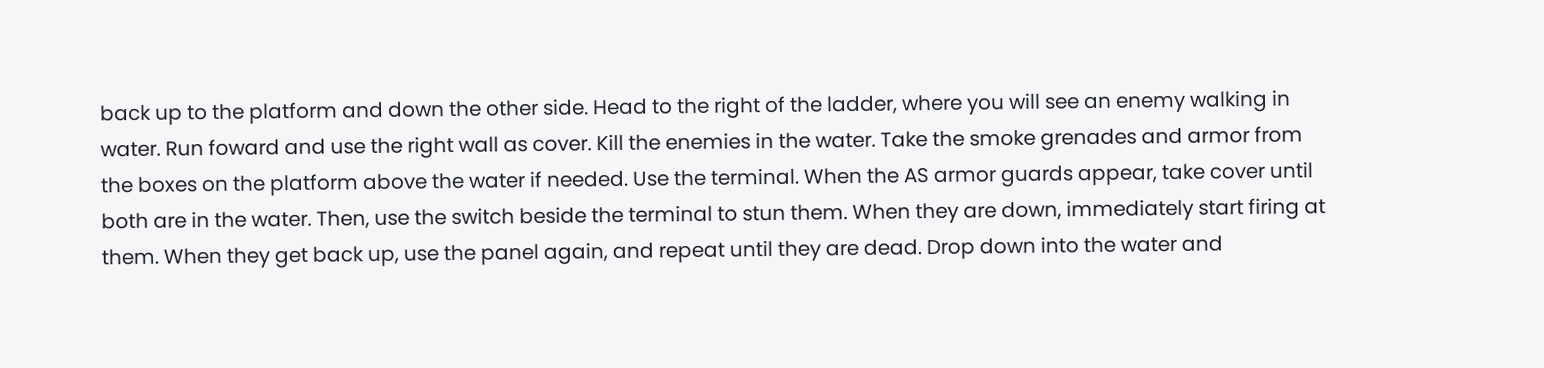back up to the platform and down the other side. Head to the right of the ladder, where you will see an enemy walking in water. Run foward and use the right wall as cover. Kill the enemies in the water. Take the smoke grenades and armor from the boxes on the platform above the water if needed. Use the terminal. When the AS armor guards appear, take cover until both are in the water. Then, use the switch beside the terminal to stun them. When they are down, immediately start firing at them. When they get back up, use the panel again, and repeat until they are dead. Drop down into the water and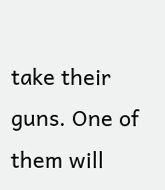take their guns. One of them will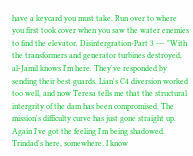have a keycard you must take. Run over to where you first took cover when you saw the water enemies to find the elevator. Disintergration-Part 3 --- "With the transformers and generator turbines destroyed, al-Jamil knows I'm here. They've responded by sending their best guards. Lian's C4 diversion worked too well, and now Teresa tells me that the structural intergrity of the dam has been compromised. The mission's difficulty curve has just gone straight up. Again I've got the feeling I'm being shadowed. Trindad's here, somewhere. I know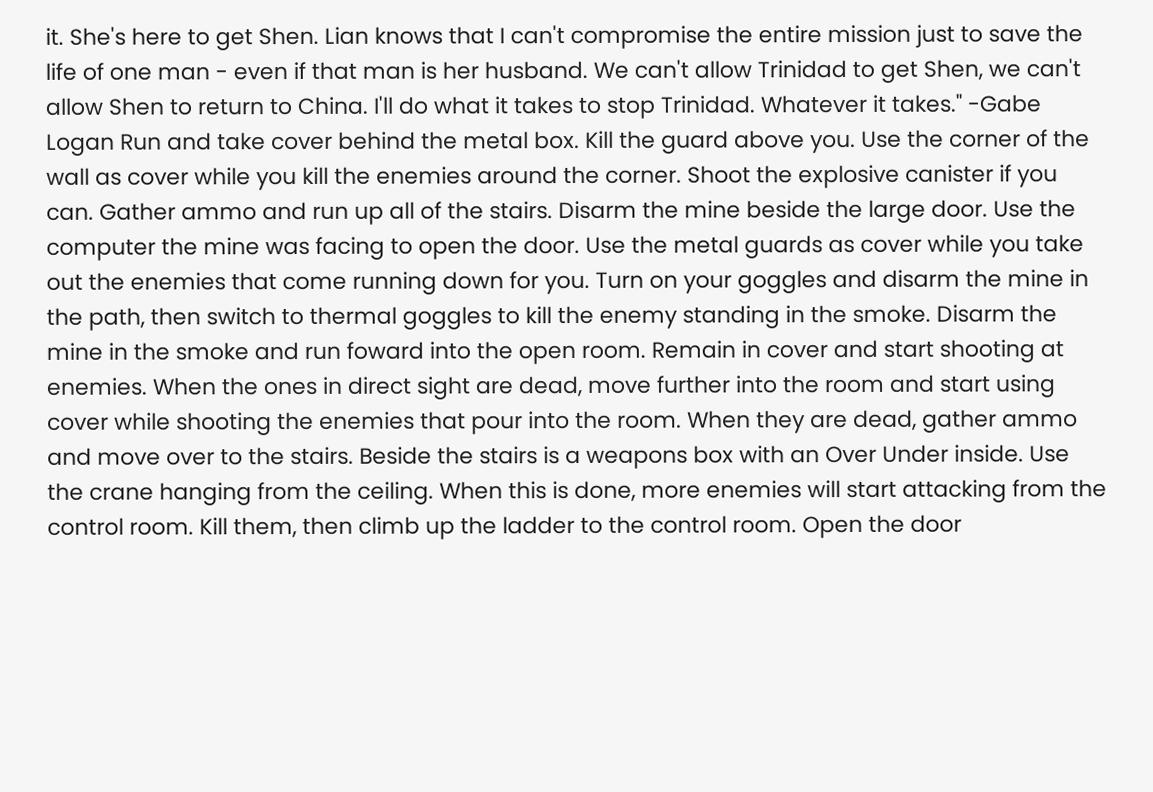it. She's here to get Shen. Lian knows that I can't compromise the entire mission just to save the life of one man - even if that man is her husband. We can't allow Trinidad to get Shen, we can't allow Shen to return to China. I'll do what it takes to stop Trinidad. Whatever it takes." -Gabe Logan Run and take cover behind the metal box. Kill the guard above you. Use the corner of the wall as cover while you kill the enemies around the corner. Shoot the explosive canister if you can. Gather ammo and run up all of the stairs. Disarm the mine beside the large door. Use the computer the mine was facing to open the door. Use the metal guards as cover while you take out the enemies that come running down for you. Turn on your goggles and disarm the mine in the path, then switch to thermal goggles to kill the enemy standing in the smoke. Disarm the mine in the smoke and run foward into the open room. Remain in cover and start shooting at enemies. When the ones in direct sight are dead, move further into the room and start using cover while shooting the enemies that pour into the room. When they are dead, gather ammo and move over to the stairs. Beside the stairs is a weapons box with an Over Under inside. Use the crane hanging from the ceiling. When this is done, more enemies will start attacking from the control room. Kill them, then climb up the ladder to the control room. Open the door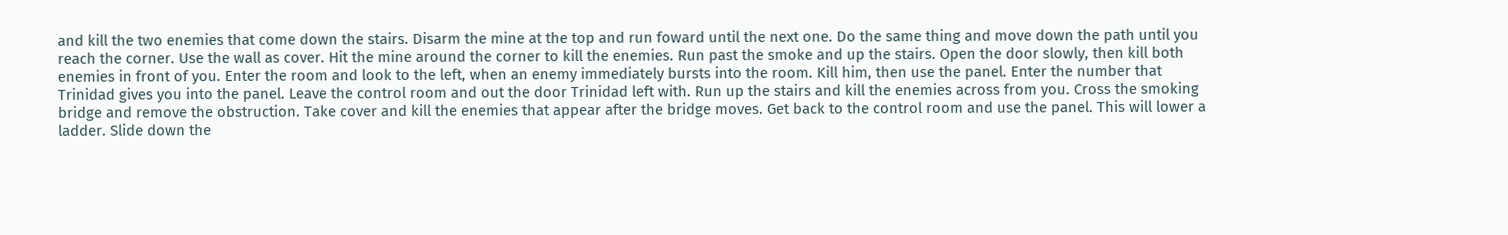and kill the two enemies that come down the stairs. Disarm the mine at the top and run foward until the next one. Do the same thing and move down the path until you reach the corner. Use the wall as cover. Hit the mine around the corner to kill the enemies. Run past the smoke and up the stairs. Open the door slowly, then kill both enemies in front of you. Enter the room and look to the left, when an enemy immediately bursts into the room. Kill him, then use the panel. Enter the number that Trinidad gives you into the panel. Leave the control room and out the door Trinidad left with. Run up the stairs and kill the enemies across from you. Cross the smoking bridge and remove the obstruction. Take cover and kill the enemies that appear after the bridge moves. Get back to the control room and use the panel. This will lower a ladder. Slide down the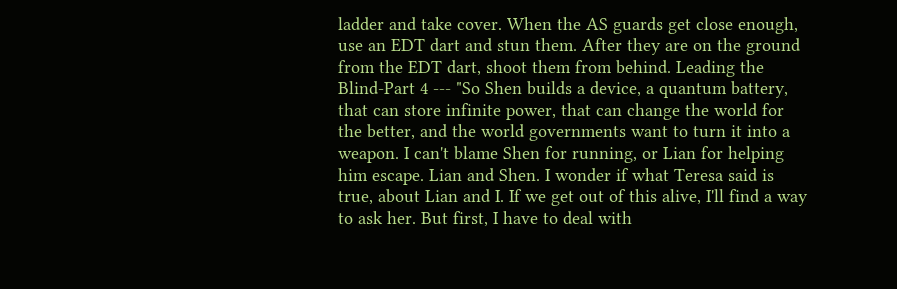ladder and take cover. When the AS guards get close enough, use an EDT dart and stun them. After they are on the ground from the EDT dart, shoot them from behind. Leading the Blind-Part 4 --- "So Shen builds a device, a quantum battery, that can store infinite power, that can change the world for the better, and the world governments want to turn it into a weapon. I can't blame Shen for running, or Lian for helping him escape. Lian and Shen. I wonder if what Teresa said is true, about Lian and I. If we get out of this alive, I'll find a way to ask her. But first, I have to deal with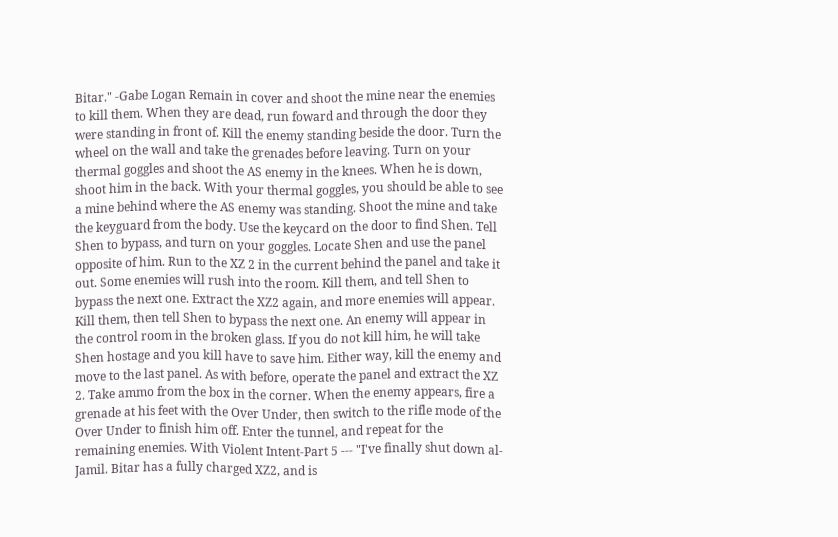Bitar." -Gabe Logan Remain in cover and shoot the mine near the enemies to kill them. When they are dead, run foward and through the door they were standing in front of. Kill the enemy standing beside the door. Turn the wheel on the wall and take the grenades before leaving. Turn on your thermal goggles and shoot the AS enemy in the knees. When he is down, shoot him in the back. With your thermal goggles, you should be able to see a mine behind where the AS enemy was standing. Shoot the mine and take the keyguard from the body. Use the keycard on the door to find Shen. Tell Shen to bypass, and turn on your goggles. Locate Shen and use the panel opposite of him. Run to the XZ 2 in the current behind the panel and take it out. Some enemies will rush into the room. Kill them, and tell Shen to bypass the next one. Extract the XZ2 again, and more enemies will appear. Kill them, then tell Shen to bypass the next one. An enemy will appear in the control room in the broken glass. If you do not kill him, he will take Shen hostage and you kill have to save him. Either way, kill the enemy and move to the last panel. As with before, operate the panel and extract the XZ 2. Take ammo from the box in the corner. When the enemy appears, fire a grenade at his feet with the Over Under, then switch to the rifle mode of the Over Under to finish him off. Enter the tunnel, and repeat for the remaining enemies. With Violent Intent-Part 5 --- "I've finally shut down al-Jamil. Bitar has a fully charged XZ2, and is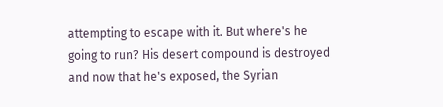attempting to escape with it. But where's he going to run? His desert compound is destroyed and now that he's exposed, the Syrian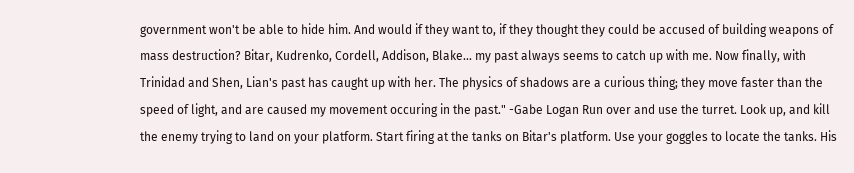government won't be able to hide him. And would if they want to, if they thought they could be accused of building weapons of mass destruction? Bitar, Kudrenko, Cordell, Addison, Blake... my past always seems to catch up with me. Now finally, with Trinidad and Shen, Lian's past has caught up with her. The physics of shadows are a curious thing; they move faster than the speed of light, and are caused my movement occuring in the past." -Gabe Logan Run over and use the turret. Look up, and kill the enemy trying to land on your platform. Start firing at the tanks on Bitar's platform. Use your goggles to locate the tanks. His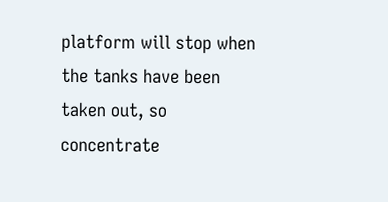platform will stop when the tanks have been taken out, so concentrate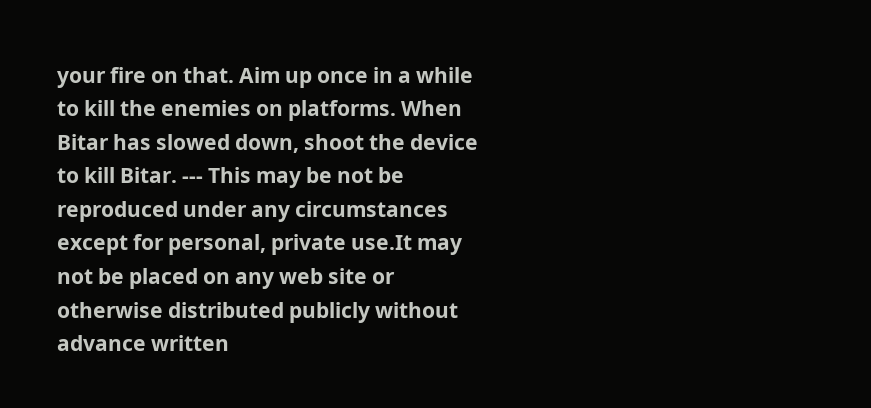your fire on that. Aim up once in a while to kill the enemies on platforms. When Bitar has slowed down, shoot the device to kill Bitar. --- This may be not be reproduced under any circumstances except for personal, private use.It may not be placed on any web site or otherwise distributed publicly without advance written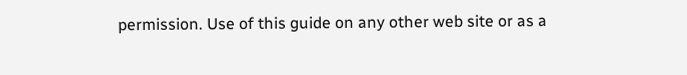permission. Use of this guide on any other web site or as a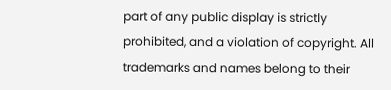part of any public display is strictly prohibited, and a violation of copyright. All trademarks and names belong to their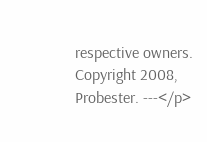respective owners. Copyright 2008, Probester. ---</p>